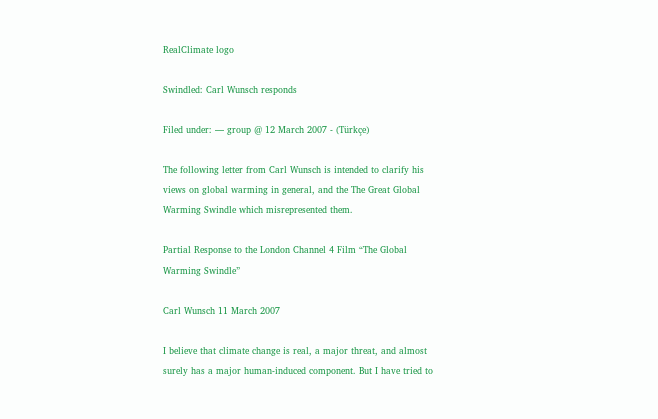RealClimate logo

Swindled: Carl Wunsch responds

Filed under: — group @ 12 March 2007 - (Türkçe)

The following letter from Carl Wunsch is intended to clarify his views on global warming in general, and the The Great Global Warming Swindle which misrepresented them.

Partial Response to the London Channel 4 Film “The Global Warming Swindle”

Carl Wunsch 11 March 2007

I believe that climate change is real, a major threat, and almost surely has a major human-induced component. But I have tried to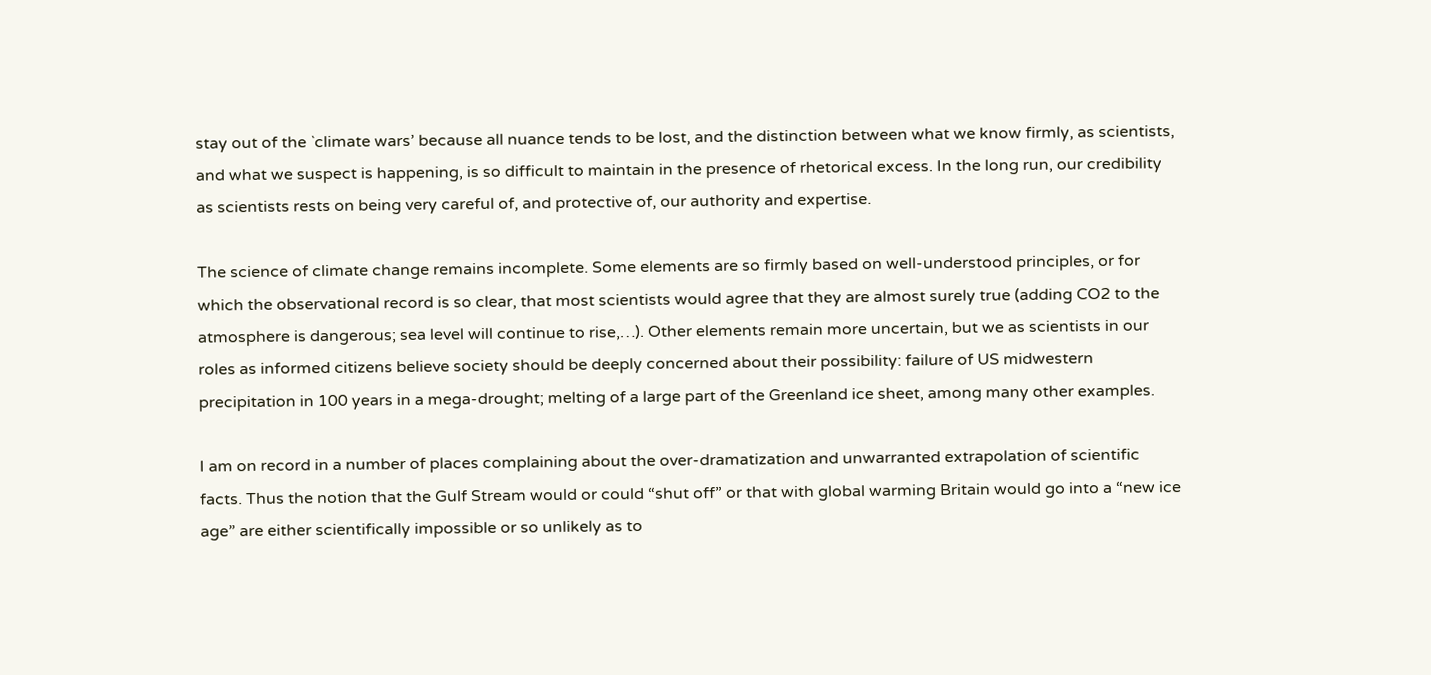stay out of the `climate wars’ because all nuance tends to be lost, and the distinction between what we know firmly, as scientists, and what we suspect is happening, is so difficult to maintain in the presence of rhetorical excess. In the long run, our credibility as scientists rests on being very careful of, and protective of, our authority and expertise.

The science of climate change remains incomplete. Some elements are so firmly based on well-understood principles, or for which the observational record is so clear, that most scientists would agree that they are almost surely true (adding CO2 to the atmosphere is dangerous; sea level will continue to rise,…). Other elements remain more uncertain, but we as scientists in our roles as informed citizens believe society should be deeply concerned about their possibility: failure of US midwestern precipitation in 100 years in a mega-drought; melting of a large part of the Greenland ice sheet, among many other examples.

I am on record in a number of places complaining about the over-dramatization and unwarranted extrapolation of scientific facts. Thus the notion that the Gulf Stream would or could “shut off” or that with global warming Britain would go into a “new ice age” are either scientifically impossible or so unlikely as to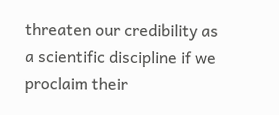threaten our credibility as a scientific discipline if we proclaim their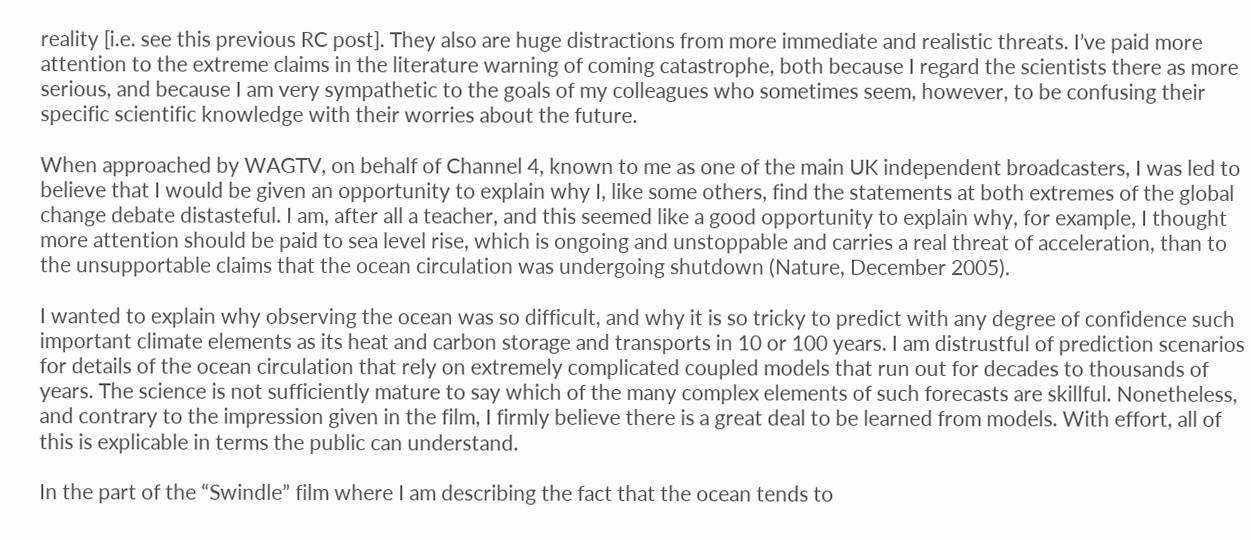reality [i.e. see this previous RC post]. They also are huge distractions from more immediate and realistic threats. I’ve paid more attention to the extreme claims in the literature warning of coming catastrophe, both because I regard the scientists there as more serious, and because I am very sympathetic to the goals of my colleagues who sometimes seem, however, to be confusing their specific scientific knowledge with their worries about the future.

When approached by WAGTV, on behalf of Channel 4, known to me as one of the main UK independent broadcasters, I was led to believe that I would be given an opportunity to explain why I, like some others, find the statements at both extremes of the global change debate distasteful. I am, after all a teacher, and this seemed like a good opportunity to explain why, for example, I thought more attention should be paid to sea level rise, which is ongoing and unstoppable and carries a real threat of acceleration, than to the unsupportable claims that the ocean circulation was undergoing shutdown (Nature, December 2005).

I wanted to explain why observing the ocean was so difficult, and why it is so tricky to predict with any degree of confidence such important climate elements as its heat and carbon storage and transports in 10 or 100 years. I am distrustful of prediction scenarios for details of the ocean circulation that rely on extremely complicated coupled models that run out for decades to thousands of years. The science is not sufficiently mature to say which of the many complex elements of such forecasts are skillful. Nonetheless, and contrary to the impression given in the film, I firmly believe there is a great deal to be learned from models. With effort, all of this is explicable in terms the public can understand.

In the part of the “Swindle” film where I am describing the fact that the ocean tends to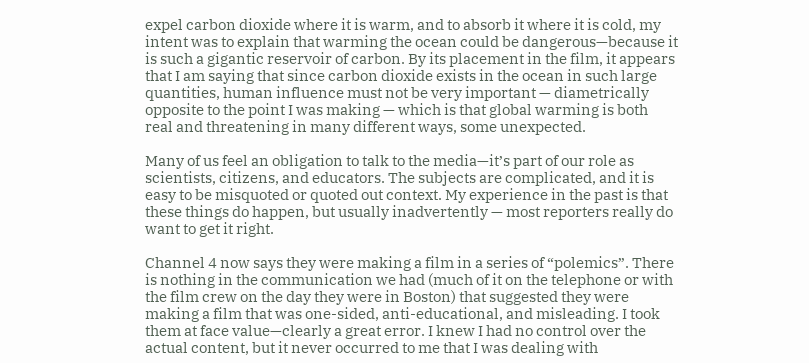expel carbon dioxide where it is warm, and to absorb it where it is cold, my intent was to explain that warming the ocean could be dangerous—because it is such a gigantic reservoir of carbon. By its placement in the film, it appears that I am saying that since carbon dioxide exists in the ocean in such large quantities, human influence must not be very important — diametrically opposite to the point I was making — which is that global warming is both real and threatening in many different ways, some unexpected.

Many of us feel an obligation to talk to the media—it’s part of our role as scientists, citizens, and educators. The subjects are complicated, and it is easy to be misquoted or quoted out context. My experience in the past is that these things do happen, but usually inadvertently — most reporters really do want to get it right.

Channel 4 now says they were making a film in a series of “polemics”. There is nothing in the communication we had (much of it on the telephone or with the film crew on the day they were in Boston) that suggested they were making a film that was one-sided, anti-educational, and misleading. I took them at face value—clearly a great error. I knew I had no control over the actual content, but it never occurred to me that I was dealing with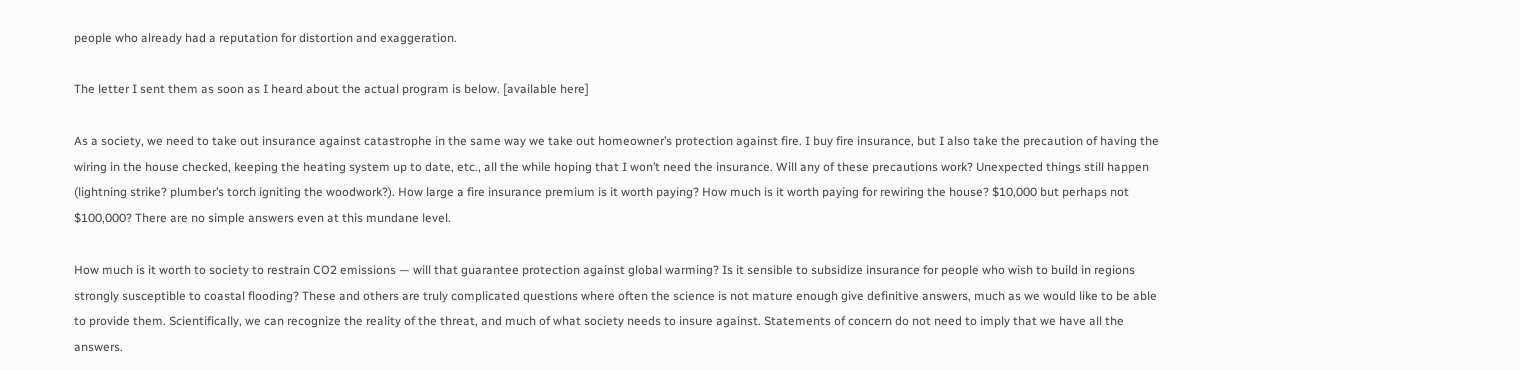people who already had a reputation for distortion and exaggeration.

The letter I sent them as soon as I heard about the actual program is below. [available here]

As a society, we need to take out insurance against catastrophe in the same way we take out homeowner’s protection against fire. I buy fire insurance, but I also take the precaution of having the wiring in the house checked, keeping the heating system up to date, etc., all the while hoping that I won’t need the insurance. Will any of these precautions work? Unexpected things still happen (lightning strike? plumber’s torch igniting the woodwork?). How large a fire insurance premium is it worth paying? How much is it worth paying for rewiring the house? $10,000 but perhaps not $100,000? There are no simple answers even at this mundane level.

How much is it worth to society to restrain CO2 emissions — will that guarantee protection against global warming? Is it sensible to subsidize insurance for people who wish to build in regions strongly susceptible to coastal flooding? These and others are truly complicated questions where often the science is not mature enough give definitive answers, much as we would like to be able to provide them. Scientifically, we can recognize the reality of the threat, and much of what society needs to insure against. Statements of concern do not need to imply that we have all the answers.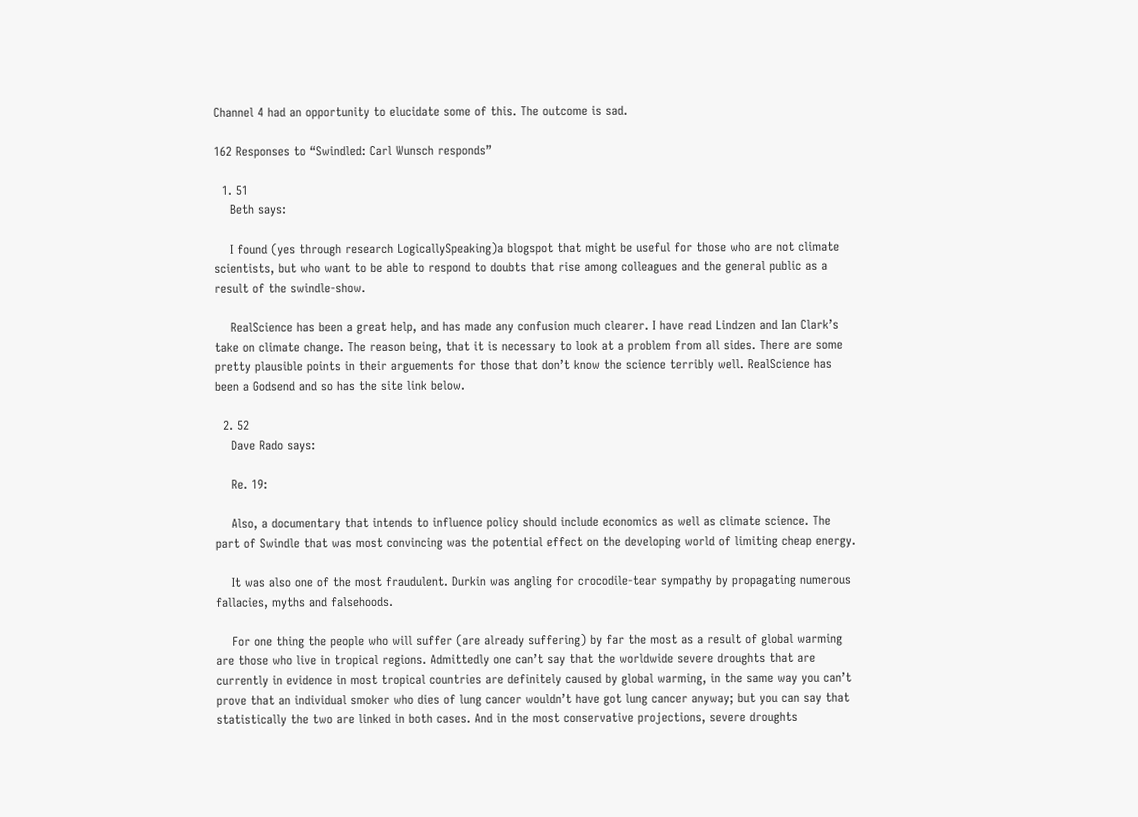Channel 4 had an opportunity to elucidate some of this. The outcome is sad.

162 Responses to “Swindled: Carl Wunsch responds”

  1. 51
    Beth says:

    I found (yes through research LogicallySpeaking)a blogspot that might be useful for those who are not climate scientists, but who want to be able to respond to doubts that rise among colleagues and the general public as a result of the swindle-show.

    RealScience has been a great help, and has made any confusion much clearer. I have read Lindzen and Ian Clark’s take on climate change. The reason being, that it is necessary to look at a problem from all sides. There are some pretty plausible points in their arguements for those that don’t know the science terribly well. RealScience has been a Godsend and so has the site link below.

  2. 52
    Dave Rado says:

    Re. 19:

    Also, a documentary that intends to influence policy should include economics as well as climate science. The part of Swindle that was most convincing was the potential effect on the developing world of limiting cheap energy.

    It was also one of the most fraudulent. Durkin was angling for crocodile-tear sympathy by propagating numerous fallacies, myths and falsehoods.

    For one thing the people who will suffer (are already suffering) by far the most as a result of global warming are those who live in tropical regions. Admittedly one can’t say that the worldwide severe droughts that are currently in evidence in most tropical countries are definitely caused by global warming, in the same way you can’t prove that an individual smoker who dies of lung cancer wouldn’t have got lung cancer anyway; but you can say that statistically the two are linked in both cases. And in the most conservative projections, severe droughts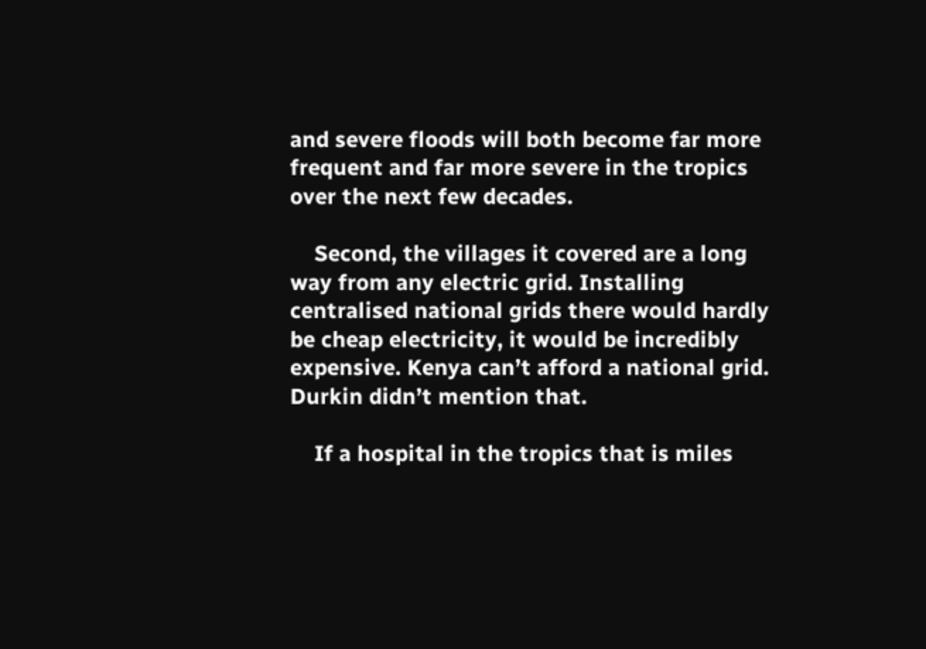and severe floods will both become far more frequent and far more severe in the tropics over the next few decades.

    Second, the villages it covered are a long way from any electric grid. Installing centralised national grids there would hardly be cheap electricity, it would be incredibly expensive. Kenya can’t afford a national grid. Durkin didn’t mention that.

    If a hospital in the tropics that is miles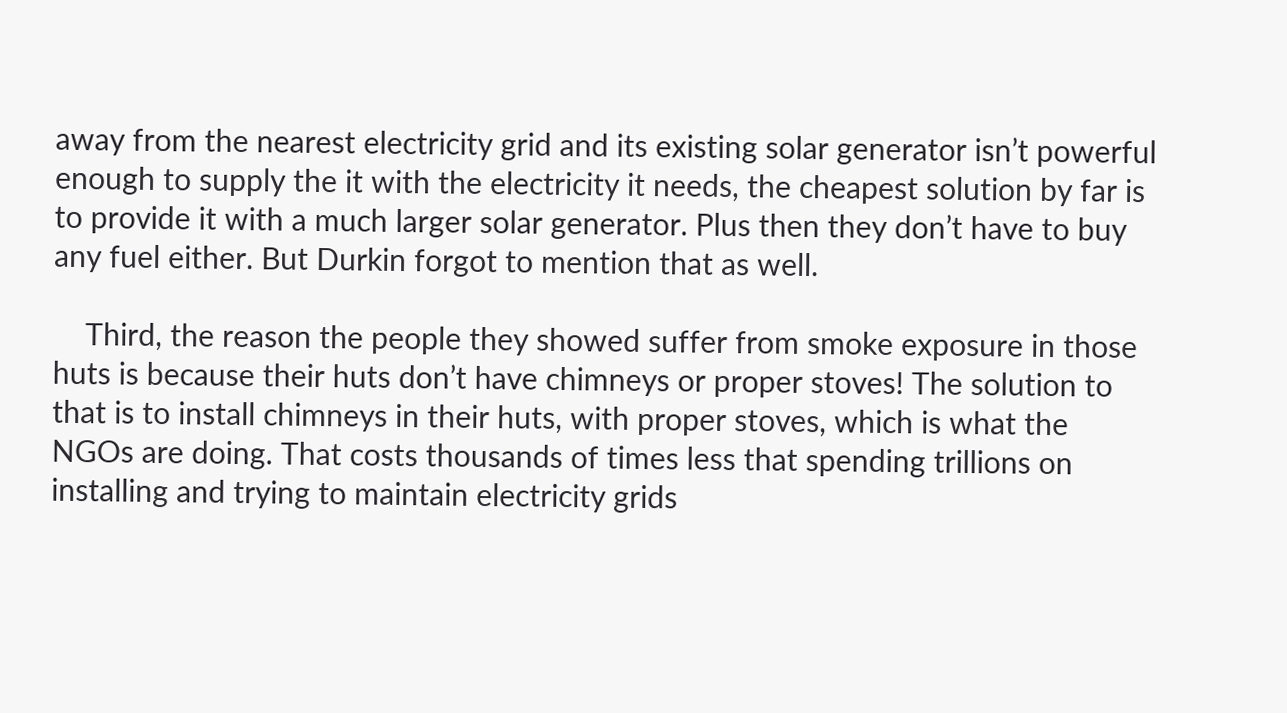away from the nearest electricity grid and its existing solar generator isn’t powerful enough to supply the it with the electricity it needs, the cheapest solution by far is to provide it with a much larger solar generator. Plus then they don’t have to buy any fuel either. But Durkin forgot to mention that as well.

    Third, the reason the people they showed suffer from smoke exposure in those huts is because their huts don’t have chimneys or proper stoves! The solution to that is to install chimneys in their huts, with proper stoves, which is what the NGOs are doing. That costs thousands of times less that spending trillions on installing and trying to maintain electricity grids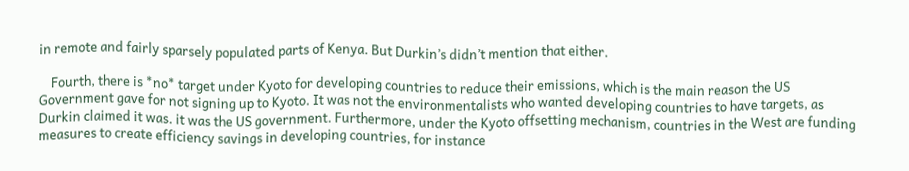in remote and fairly sparsely populated parts of Kenya. But Durkin’s didn’t mention that either.

    Fourth, there is *no* target under Kyoto for developing countries to reduce their emissions, which is the main reason the US Government gave for not signing up to Kyoto. It was not the environmentalists who wanted developing countries to have targets, as Durkin claimed it was. it was the US government. Furthermore, under the Kyoto offsetting mechanism, countries in the West are funding measures to create efficiency savings in developing countries, for instance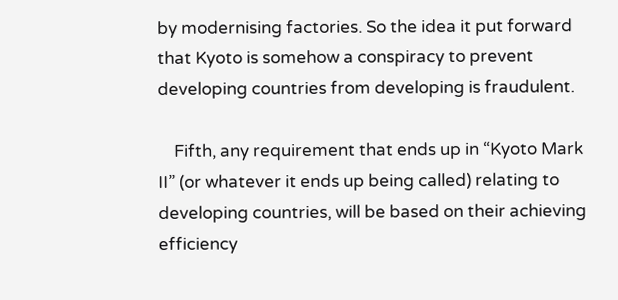by modernising factories. So the idea it put forward that Kyoto is somehow a conspiracy to prevent developing countries from developing is fraudulent.

    Fifth, any requirement that ends up in “Kyoto Mark II” (or whatever it ends up being called) relating to developing countries, will be based on their achieving efficiency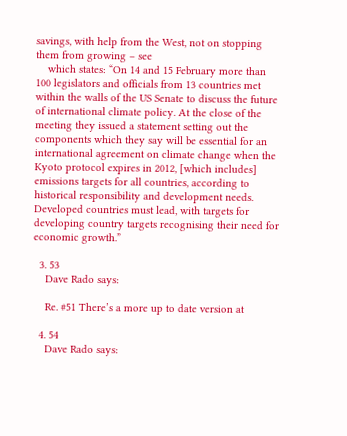savings, with help from the West, not on stopping them from growing – see
    which states: “On 14 and 15 February more than 100 legislators and officials from 13 countries met within the walls of the US Senate to discuss the future of international climate policy. At the close of the meeting they issued a statement setting out the components which they say will be essential for an international agreement on climate change when the Kyoto protocol expires in 2012, [which includes] emissions targets for all countries, according to historical responsibility and development needs. Developed countries must lead, with targets for developing country targets recognising their need for economic growth.”

  3. 53
    Dave Rado says:

    Re. #51 There’s a more up to date version at

  4. 54
    Dave Rado says: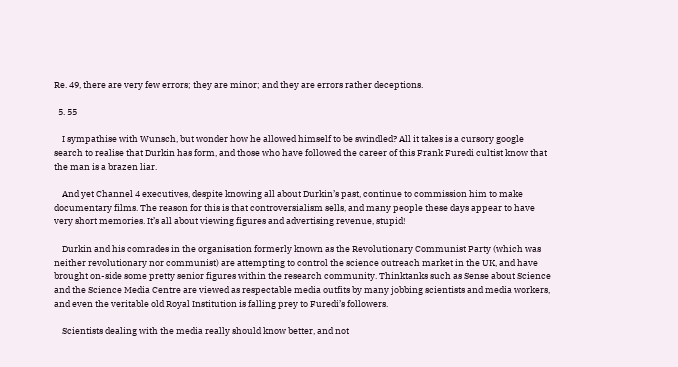Re. 49, there are very few errors; they are minor; and they are errors rather deceptions.

  5. 55

    I sympathise with Wunsch, but wonder how he allowed himself to be swindled? All it takes is a cursory google search to realise that Durkin has form, and those who have followed the career of this Frank Furedi cultist know that the man is a brazen liar.

    And yet Channel 4 executives, despite knowing all about Durkin’s past, continue to commission him to make documentary films. The reason for this is that controversialism sells, and many people these days appear to have very short memories. It’s all about viewing figures and advertising revenue, stupid!

    Durkin and his comrades in the organisation formerly known as the Revolutionary Communist Party (which was neither revolutionary nor communist) are attempting to control the science outreach market in the UK, and have brought on-side some pretty senior figures within the research community. Thinktanks such as Sense about Science and the Science Media Centre are viewed as respectable media outfits by many jobbing scientists and media workers, and even the veritable old Royal Institution is falling prey to Furedi’s followers.

    Scientists dealing with the media really should know better, and not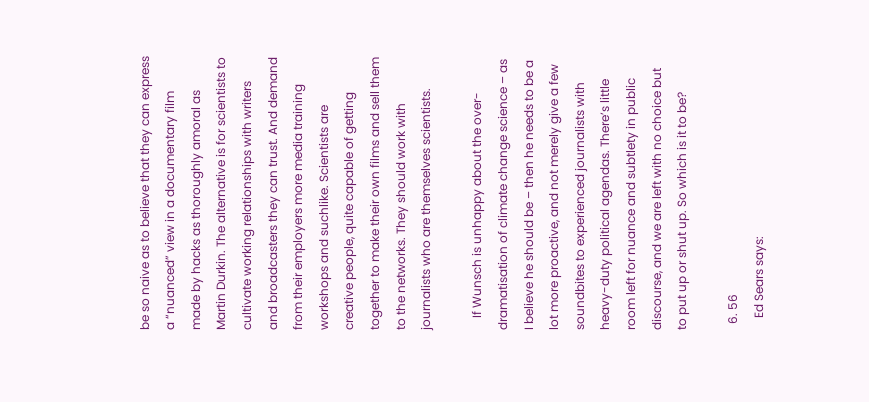be so naive as to believe that they can express a “nuanced” view in a documentary film made by hacks as thoroughly amoral as Martin Durkin. The alternative is for scientists to cultivate working relationships with writers and broadcasters they can trust. And demand from their employers more media training workshops and suchlike. Scientists are creative people, quite capable of getting together to make their own films and sell them to the networks. They should work with journalists who are themselves scientists.

    If Wunsch is unhappy about the over-dramatisation of climate change science – as I believe he should be – then he needs to be a lot more proactive, and not merely give a few soundbites to experienced journalists with heavy-duty political agendas. There’s little room left for nuance and subtlety in public discourse, and we are left with no choice but to put up or shut up. So which is it to be?

  6. 56
    Ed Sears says: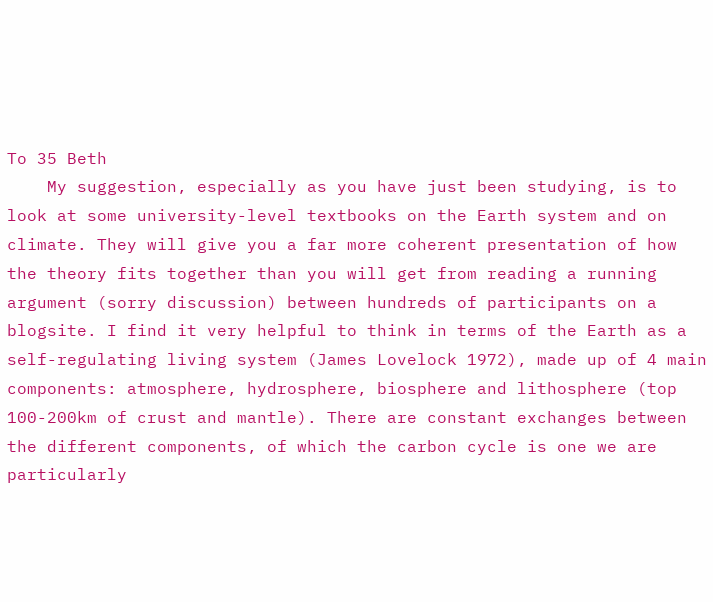To 35 Beth
    My suggestion, especially as you have just been studying, is to look at some university-level textbooks on the Earth system and on climate. They will give you a far more coherent presentation of how the theory fits together than you will get from reading a running argument (sorry discussion) between hundreds of participants on a blogsite. I find it very helpful to think in terms of the Earth as a self-regulating living system (James Lovelock 1972), made up of 4 main components: atmosphere, hydrosphere, biosphere and lithosphere (top 100-200km of crust and mantle). There are constant exchanges between the different components, of which the carbon cycle is one we are particularly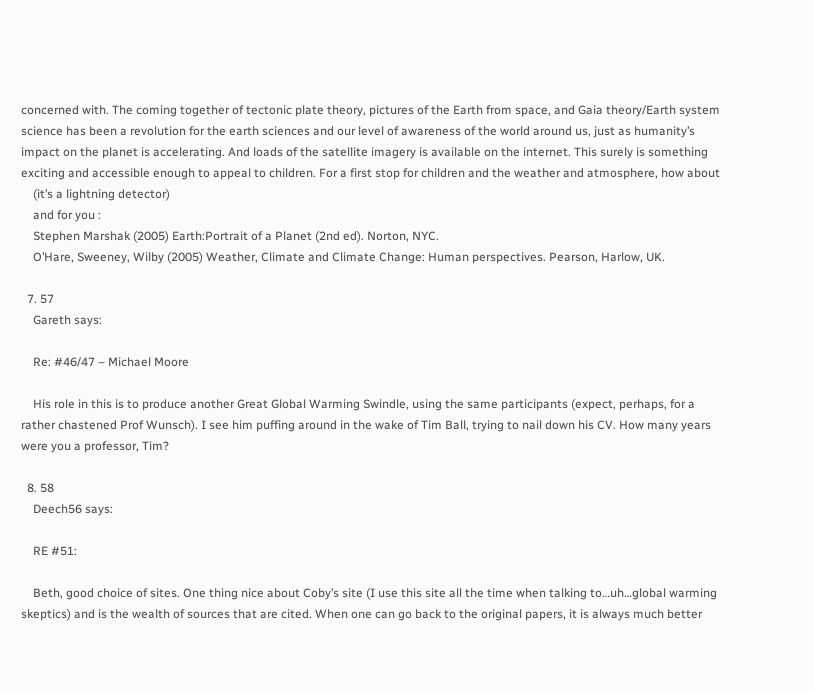concerned with. The coming together of tectonic plate theory, pictures of the Earth from space, and Gaia theory/Earth system science has been a revolution for the earth sciences and our level of awareness of the world around us, just as humanity’s impact on the planet is accelerating. And loads of the satellite imagery is available on the internet. This surely is something exciting and accessible enough to appeal to children. For a first stop for children and the weather and atmosphere, how about
    (it’s a lightning detector)
    and for you :
    Stephen Marshak (2005) Earth:Portrait of a Planet (2nd ed). Norton, NYC.
    O’Hare, Sweeney, Wilby (2005) Weather, Climate and Climate Change: Human perspectives. Pearson, Harlow, UK.

  7. 57
    Gareth says:

    Re: #46/47 – Michael Moore

    His role in this is to produce another Great Global Warming Swindle, using the same participants (expect, perhaps, for a rather chastened Prof Wunsch). I see him puffing around in the wake of Tim Ball, trying to nail down his CV. How many years were you a professor, Tim?

  8. 58
    Deech56 says:

    RE #51:

    Beth, good choice of sites. One thing nice about Coby’s site (I use this site all the time when talking to…uh…global warming skeptics) and is the wealth of sources that are cited. When one can go back to the original papers, it is always much better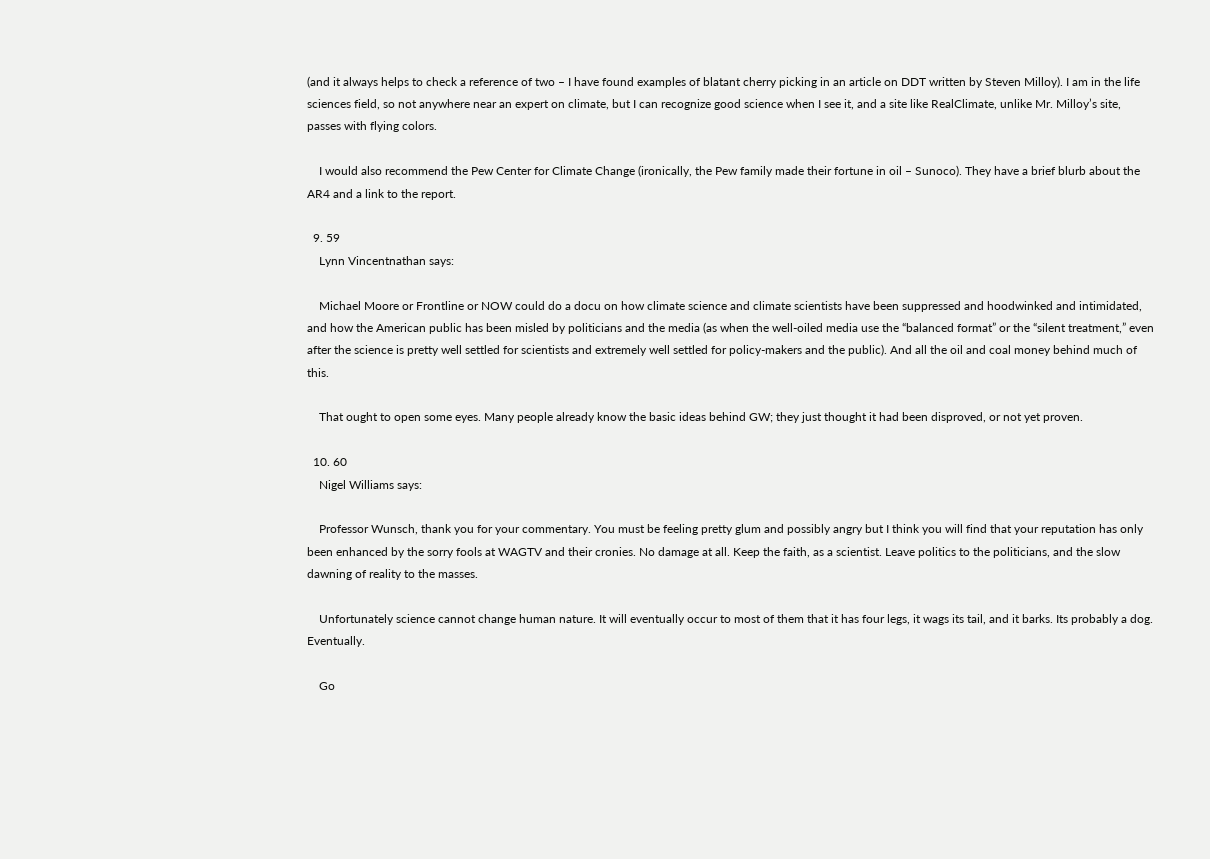(and it always helps to check a reference of two – I have found examples of blatant cherry picking in an article on DDT written by Steven Milloy). I am in the life sciences field, so not anywhere near an expert on climate, but I can recognize good science when I see it, and a site like RealClimate, unlike Mr. Milloy’s site, passes with flying colors.

    I would also recommend the Pew Center for Climate Change (ironically, the Pew family made their fortune in oil – Sunoco). They have a brief blurb about the AR4 and a link to the report.

  9. 59
    Lynn Vincentnathan says:

    Michael Moore or Frontline or NOW could do a docu on how climate science and climate scientists have been suppressed and hoodwinked and intimidated, and how the American public has been misled by politicians and the media (as when the well-oiled media use the “balanced format” or the “silent treatment,” even after the science is pretty well settled for scientists and extremely well settled for policy-makers and the public). And all the oil and coal money behind much of this.

    That ought to open some eyes. Many people already know the basic ideas behind GW; they just thought it had been disproved, or not yet proven.

  10. 60
    Nigel Williams says:

    Professor Wunsch, thank you for your commentary. You must be feeling pretty glum and possibly angry but I think you will find that your reputation has only been enhanced by the sorry fools at WAGTV and their cronies. No damage at all. Keep the faith, as a scientist. Leave politics to the politicians, and the slow dawning of reality to the masses.

    Unfortunately science cannot change human nature. It will eventually occur to most of them that it has four legs, it wags its tail, and it barks. Its probably a dog. Eventually.

    Go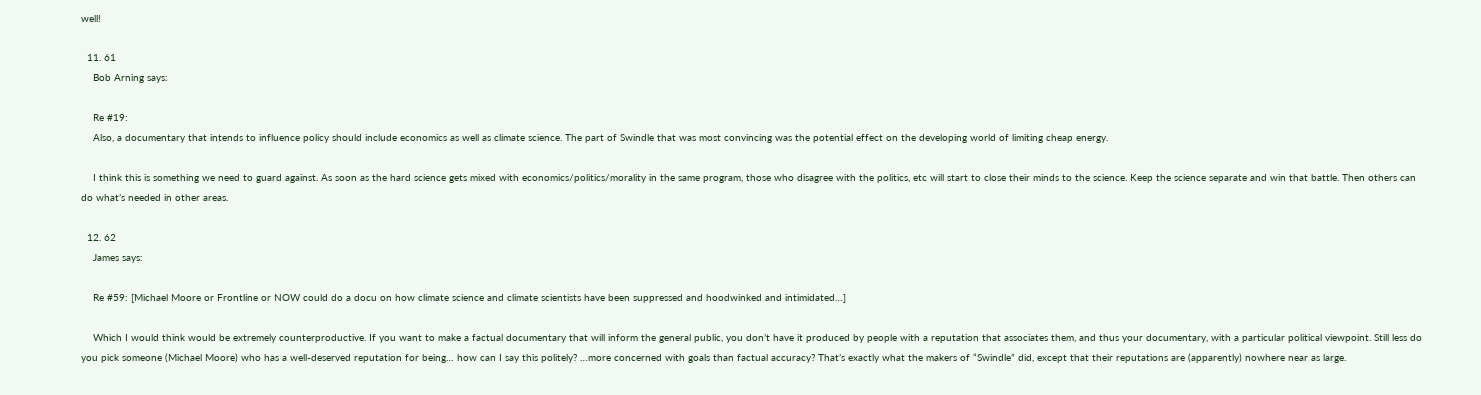well!

  11. 61
    Bob Arning says:

    Re #19:
    Also, a documentary that intends to influence policy should include economics as well as climate science. The part of Swindle that was most convincing was the potential effect on the developing world of limiting cheap energy.

    I think this is something we need to guard against. As soon as the hard science gets mixed with economics/politics/morality in the same program, those who disagree with the politics, etc will start to close their minds to the science. Keep the science separate and win that battle. Then others can do what’s needed in other areas.

  12. 62
    James says:

    Re #59: [Michael Moore or Frontline or NOW could do a docu on how climate science and climate scientists have been suppressed and hoodwinked and intimidated…]

    Which I would think would be extremely counterproductive. If you want to make a factual documentary that will inform the general public, you don’t have it produced by people with a reputation that associates them, and thus your documentary, with a particular political viewpoint. Still less do you pick someone (Michael Moore) who has a well-deserved reputation for being… how can I say this politely? …more concerned with goals than factual accuracy? That’s exactly what the makers of “Swindle” did, except that their reputations are (apparently) nowhere near as large.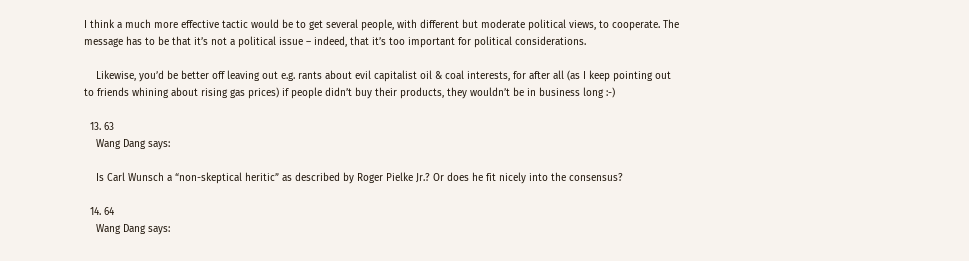I think a much more effective tactic would be to get several people, with different but moderate political views, to cooperate. The message has to be that it’s not a political issue – indeed, that it’s too important for political considerations.

    Likewise, you’d be better off leaving out e.g. rants about evil capitalist oil & coal interests, for after all (as I keep pointing out to friends whining about rising gas prices) if people didn’t buy their products, they wouldn’t be in business long :-)

  13. 63
    Wang Dang says:

    Is Carl Wunsch a “non-skeptical heritic” as described by Roger Pielke Jr.? Or does he fit nicely into the consensus?

  14. 64
    Wang Dang says: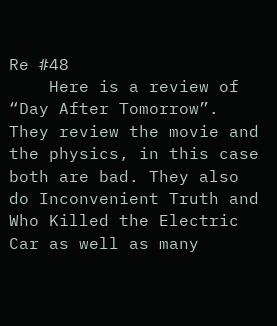Re #48
    Here is a review of “Day After Tomorrow”. They review the movie and the physics, in this case both are bad. They also do Inconvenient Truth and Who Killed the Electric Car as well as many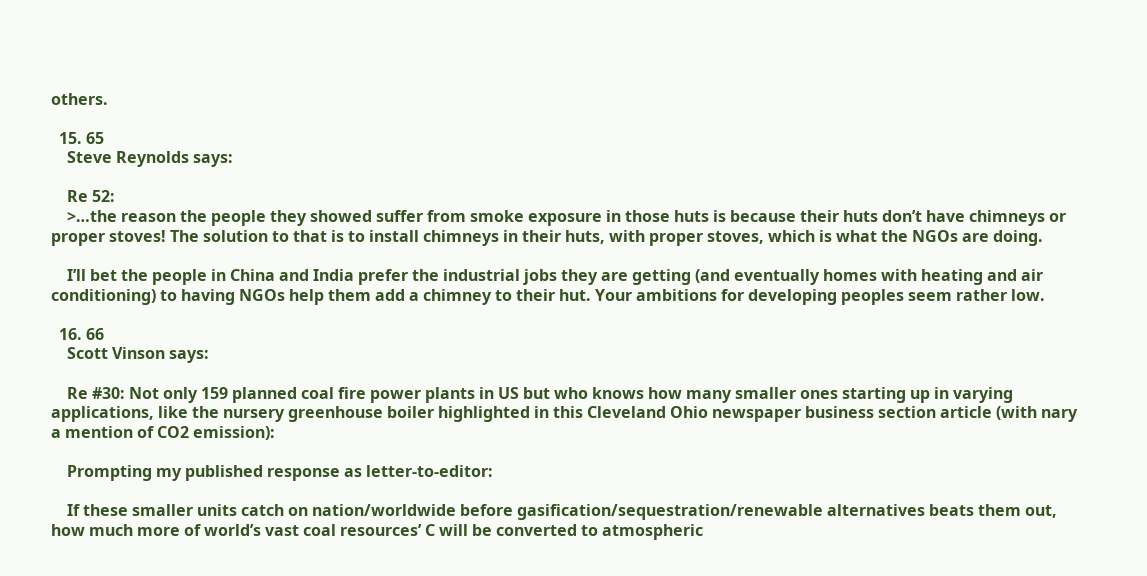others.

  15. 65
    Steve Reynolds says:

    Re 52:
    >…the reason the people they showed suffer from smoke exposure in those huts is because their huts don’t have chimneys or proper stoves! The solution to that is to install chimneys in their huts, with proper stoves, which is what the NGOs are doing.

    I’ll bet the people in China and India prefer the industrial jobs they are getting (and eventually homes with heating and air conditioning) to having NGOs help them add a chimney to their hut. Your ambitions for developing peoples seem rather low.

  16. 66
    Scott Vinson says:

    Re #30: Not only 159 planned coal fire power plants in US but who knows how many smaller ones starting up in varying applications, like the nursery greenhouse boiler highlighted in this Cleveland Ohio newspaper business section article (with nary a mention of CO2 emission):

    Prompting my published response as letter-to-editor:

    If these smaller units catch on nation/worldwide before gasification/sequestration/renewable alternatives beats them out, how much more of world’s vast coal resources’ C will be converted to atmospheric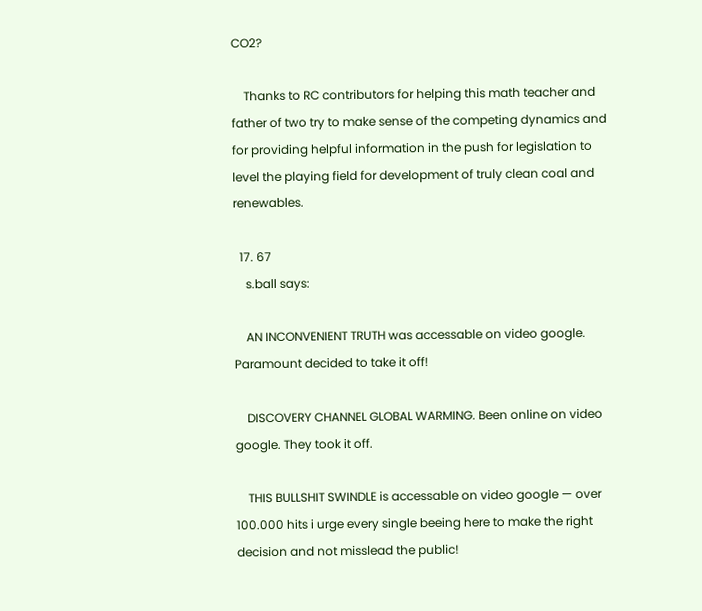CO2?

    Thanks to RC contributors for helping this math teacher and father of two try to make sense of the competing dynamics and for providing helpful information in the push for legislation to level the playing field for development of truly clean coal and renewables.

  17. 67
    s.ball says:

    AN INCONVENIENT TRUTH was accessable on video google. Paramount decided to take it off!

    DISCOVERY CHANNEL GLOBAL WARMING. Been online on video google. They took it off.

    THIS BULLSHIT SWINDLE is accessable on video google — over 100.000 hits i urge every single beeing here to make the right decision and not misslead the public!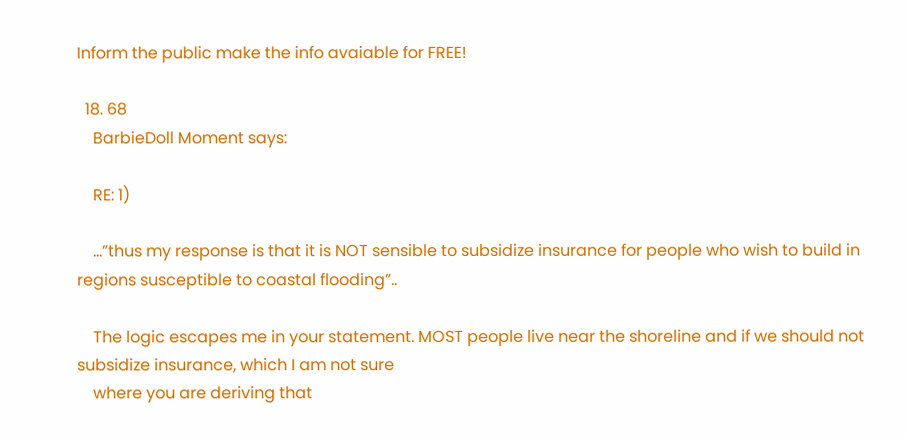Inform the public make the info avaiable for FREE!

  18. 68
    BarbieDoll Moment says:

    RE: 1)

    …”thus my response is that it is NOT sensible to subsidize insurance for people who wish to build in regions susceptible to coastal flooding”..

    The logic escapes me in your statement. MOST people live near the shoreline and if we should not subsidize insurance, which I am not sure
    where you are deriving that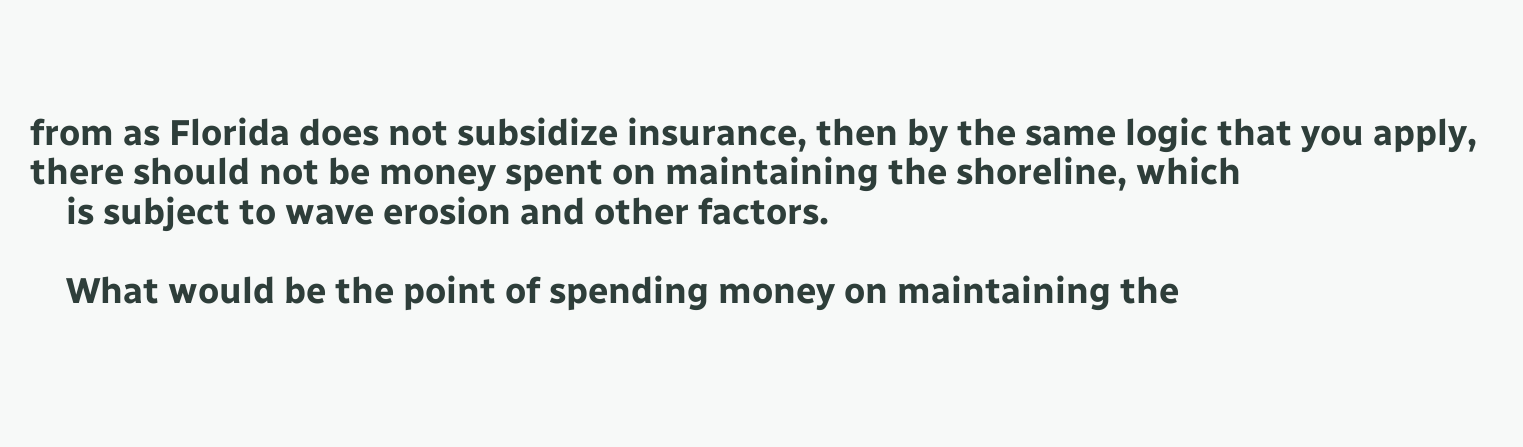from as Florida does not subsidize insurance, then by the same logic that you apply, there should not be money spent on maintaining the shoreline, which
    is subject to wave erosion and other factors.

    What would be the point of spending money on maintaining the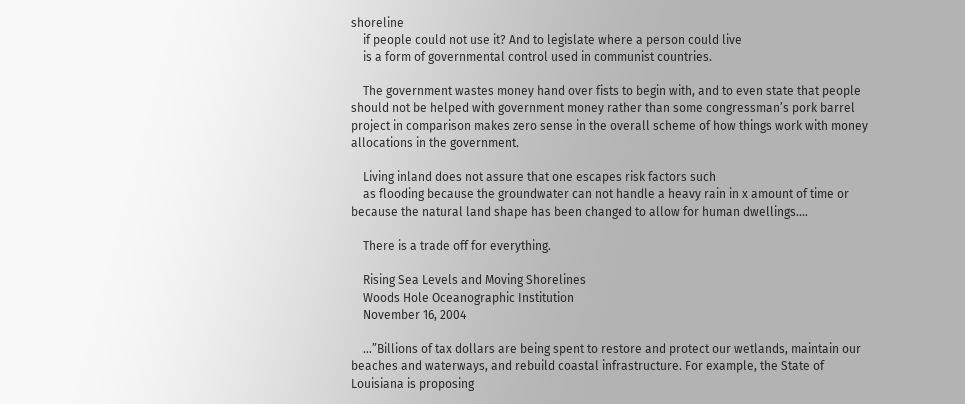shoreline
    if people could not use it? And to legislate where a person could live
    is a form of governmental control used in communist countries.

    The government wastes money hand over fists to begin with, and to even state that people should not be helped with government money rather than some congressman’s pork barrel project in comparison makes zero sense in the overall scheme of how things work with money allocations in the government.

    Living inland does not assure that one escapes risk factors such
    as flooding because the groundwater can not handle a heavy rain in x amount of time or because the natural land shape has been changed to allow for human dwellings….

    There is a trade off for everything.

    Rising Sea Levels and Moving Shorelines
    Woods Hole Oceanographic Institution
    November 16, 2004

    …”Billions of tax dollars are being spent to restore and protect our wetlands, maintain our beaches and waterways, and rebuild coastal infrastructure. For example, the State of Louisiana is proposing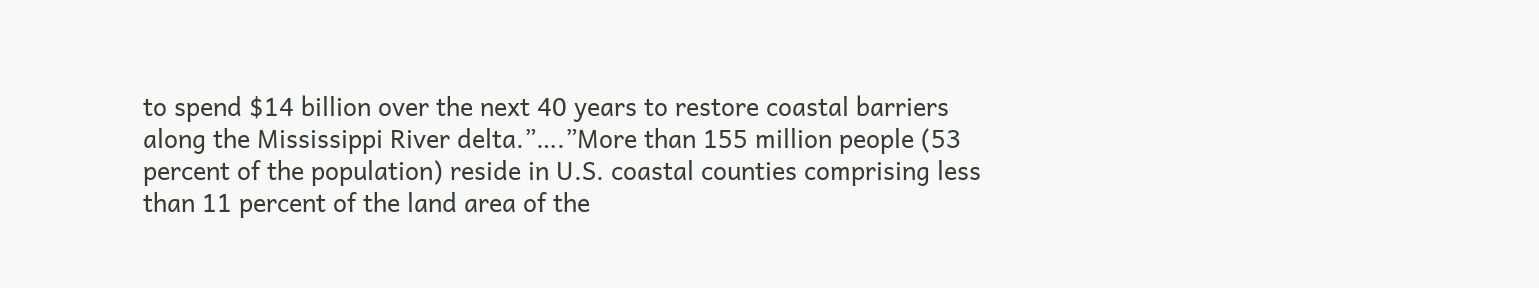to spend $14 billion over the next 40 years to restore coastal barriers along the Mississippi River delta.”….”More than 155 million people (53 percent of the population) reside in U.S. coastal counties comprising less than 11 percent of the land area of the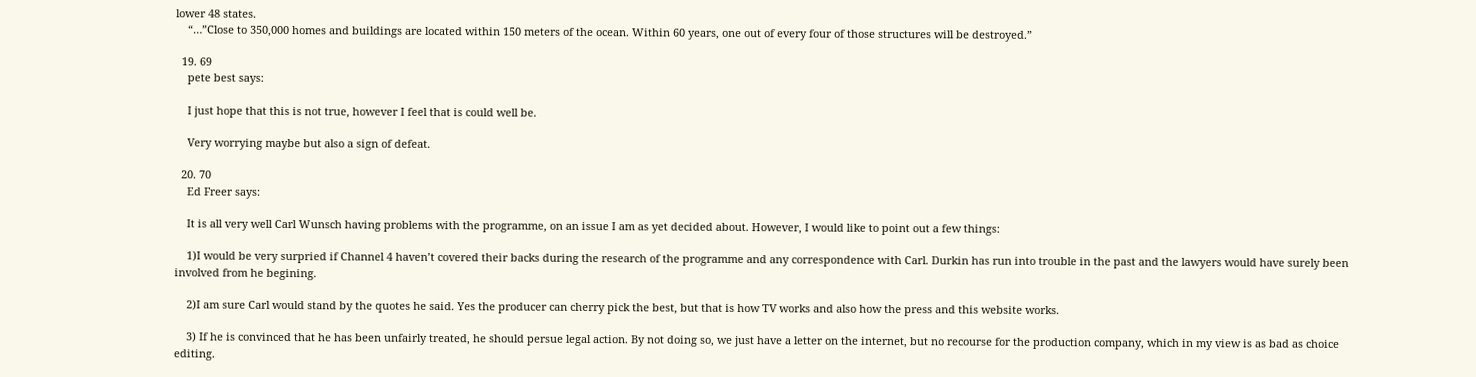lower 48 states.
    “…”Close to 350,000 homes and buildings are located within 150 meters of the ocean. Within 60 years, one out of every four of those structures will be destroyed.”

  19. 69
    pete best says:

    I just hope that this is not true, however I feel that is could well be.

    Very worrying maybe but also a sign of defeat.

  20. 70
    Ed Freer says:

    It is all very well Carl Wunsch having problems with the programme, on an issue I am as yet decided about. However, I would like to point out a few things:

    1)I would be very surpried if Channel 4 haven’t covered their backs during the research of the programme and any correspondence with Carl. Durkin has run into trouble in the past and the lawyers would have surely been involved from he begining.

    2)I am sure Carl would stand by the quotes he said. Yes the producer can cherry pick the best, but that is how TV works and also how the press and this website works.

    3) If he is convinced that he has been unfairly treated, he should persue legal action. By not doing so, we just have a letter on the internet, but no recourse for the production company, which in my view is as bad as choice editing.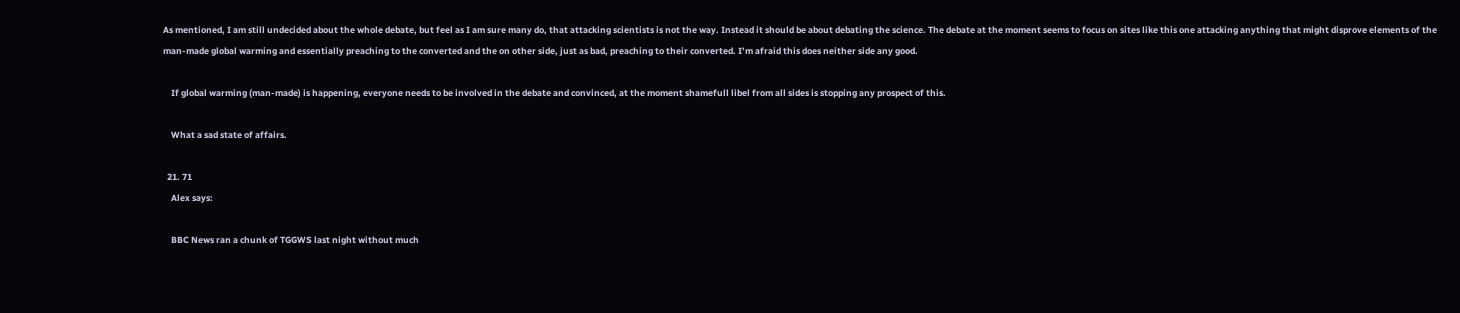As mentioned, I am still undecided about the whole debate, but feel as I am sure many do, that attacking scientists is not the way. Instead it should be about debating the science. The debate at the moment seems to focus on sites like this one attacking anything that might disprove elements of the man-made global warming and essentially preaching to the converted and the on other side, just as bad, preaching to their converted. I’m afraid this does neither side any good.

    If global warming (man-made) is happening, everyone needs to be involved in the debate and convinced, at the moment shamefull libel from all sides is stopping any prospect of this.

    What a sad state of affairs.

  21. 71
    Alex says:

    BBC News ran a chunk of TGGWS last night without much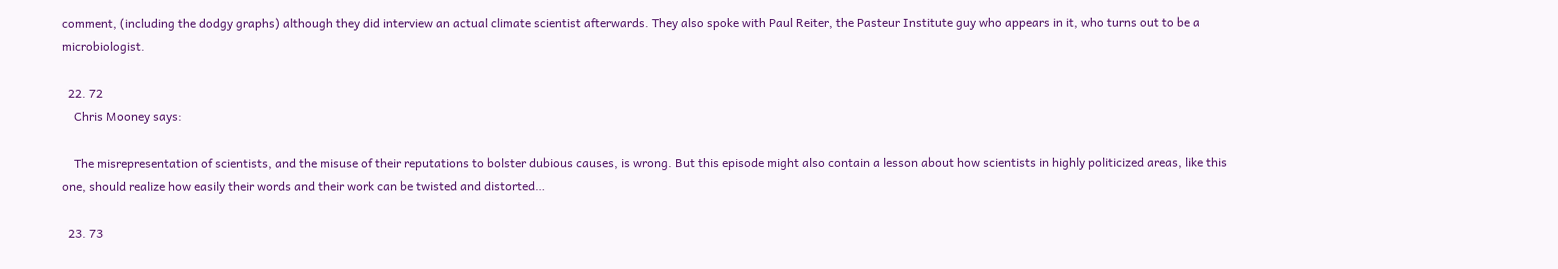comment, (including the dodgy graphs) although they did interview an actual climate scientist afterwards. They also spoke with Paul Reiter, the Pasteur Institute guy who appears in it, who turns out to be a microbiologist.

  22. 72
    Chris Mooney says:

    The misrepresentation of scientists, and the misuse of their reputations to bolster dubious causes, is wrong. But this episode might also contain a lesson about how scientists in highly politicized areas, like this one, should realize how easily their words and their work can be twisted and distorted…

  23. 73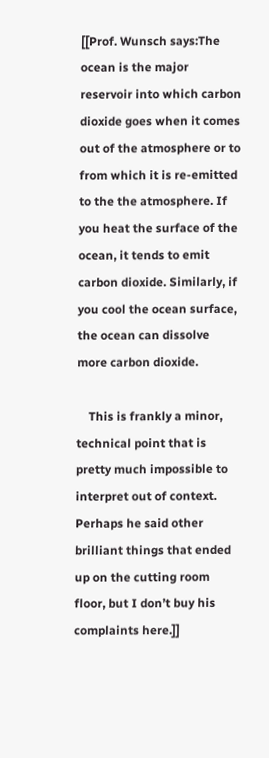[[Prof. Wunsch says:The ocean is the major reservoir into which carbon dioxide goes when it comes out of the atmosphere or to from which it is re-emitted to the the atmosphere. If you heat the surface of the ocean, it tends to emit carbon dioxide. Similarly, if you cool the ocean surface, the ocean can dissolve more carbon dioxide.

    This is frankly a minor, technical point that is pretty much impossible to interpret out of context. Perhaps he said other brilliant things that ended up on the cutting room floor, but I don’t buy his complaints here.]]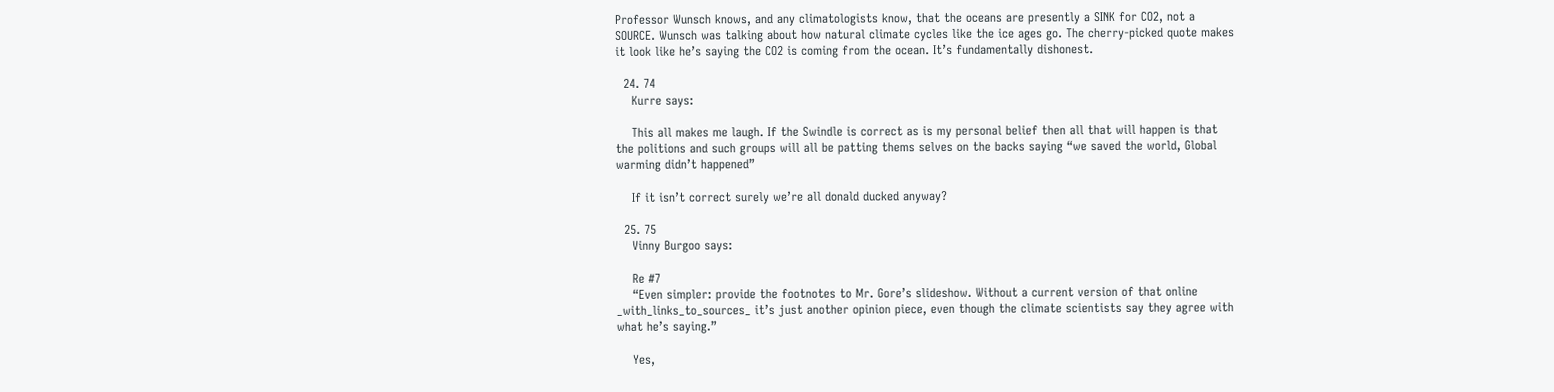Professor Wunsch knows, and any climatologists know, that the oceans are presently a SINK for CO2, not a SOURCE. Wunsch was talking about how natural climate cycles like the ice ages go. The cherry-picked quote makes it look like he’s saying the CO2 is coming from the ocean. It’s fundamentally dishonest.

  24. 74
    Kurre says:

    This all makes me laugh. If the Swindle is correct as is my personal belief then all that will happen is that the politions and such groups will all be patting thems selves on the backs saying “we saved the world, Global warming didn’t happened”

    If it isn’t correct surely we’re all donald ducked anyway?

  25. 75
    Vinny Burgoo says:

    Re #7
    “Even simpler: provide the footnotes to Mr. Gore’s slideshow. Without a current version of that online _with_links_to_sources_ it’s just another opinion piece, even though the climate scientists say they agree with what he’s saying.”

    Yes,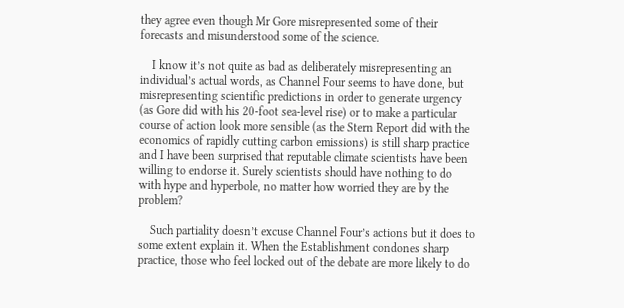they agree even though Mr Gore misrepresented some of their forecasts and misunderstood some of the science.

    I know it’s not quite as bad as deliberately misrepresenting an individual’s actual words, as Channel Four seems to have done, but misrepresenting scientific predictions in order to generate urgency (as Gore did with his 20-foot sea-level rise) or to make a particular course of action look more sensible (as the Stern Report did with the economics of rapidly cutting carbon emissions) is still sharp practice and I have been surprised that reputable climate scientists have been willing to endorse it. Surely scientists should have nothing to do with hype and hyperbole, no matter how worried they are by the problem?

    Such partiality doesn’t excuse Channel Four’s actions but it does to some extent explain it. When the Establishment condones sharp practice, those who feel locked out of the debate are more likely to do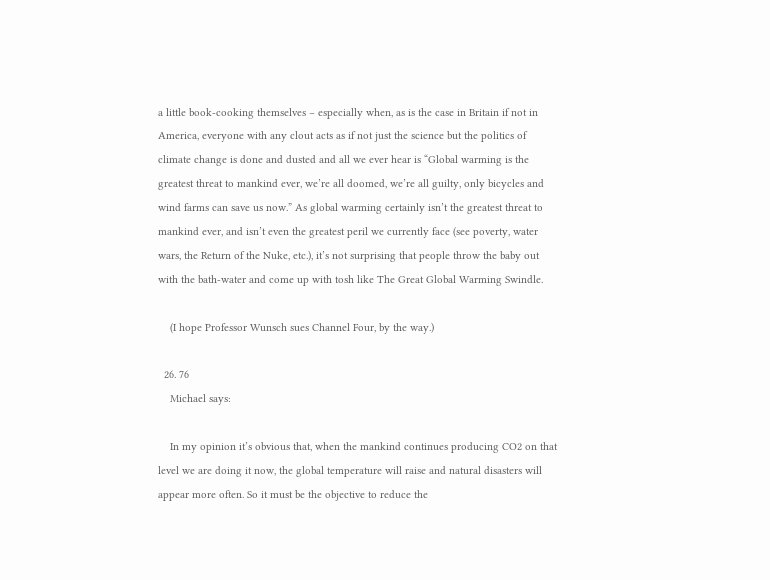a little book-cooking themselves – especially when, as is the case in Britain if not in America, everyone with any clout acts as if not just the science but the politics of climate change is done and dusted and all we ever hear is “Global warming is the greatest threat to mankind ever, we’re all doomed, we’re all guilty, only bicycles and wind farms can save us now.” As global warming certainly isn’t the greatest threat to mankind ever, and isn’t even the greatest peril we currently face (see poverty, water wars, the Return of the Nuke, etc.), it’s not surprising that people throw the baby out with the bath-water and come up with tosh like The Great Global Warming Swindle.

    (I hope Professor Wunsch sues Channel Four, by the way.)

  26. 76
    Michael says:

    In my opinion it’s obvious that, when the mankind continues producing CO2 on that level we are doing it now, the global temperature will raise and natural disasters will appear more often. So it must be the objective to reduce the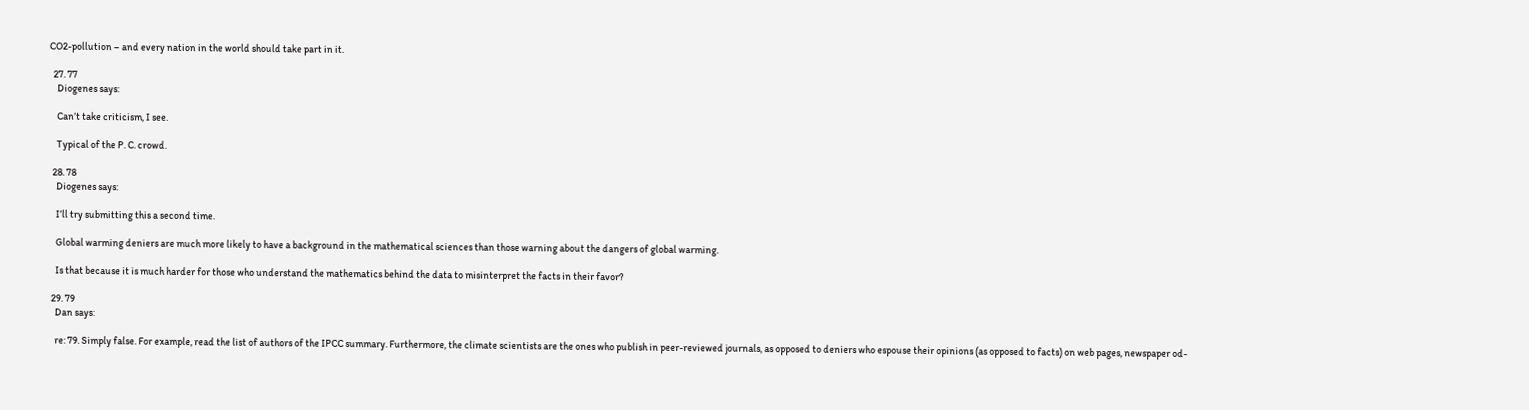CO2-pollution – and every nation in the world should take part in it.

  27. 77
    Diogenes says:

    Can’t take criticism, I see.

    Typical of the P. C. crowd.

  28. 78
    Diogenes says:

    I’ll try submitting this a second time.

    Global warming deniers are much more likely to have a background in the mathematical sciences than those warning about the dangers of global warming.

    Is that because it is much harder for those who understand the mathematics behind the data to misinterpret the facts in their favor?

  29. 79
    Dan says:

    re: 79. Simply false. For example, read the list of authors of the IPCC summary. Furthermore, the climate scientists are the ones who publish in peer-reviewed journals, as opposed to deniers who espouse their opinions (as opposed to facts) on web pages, newspaper od-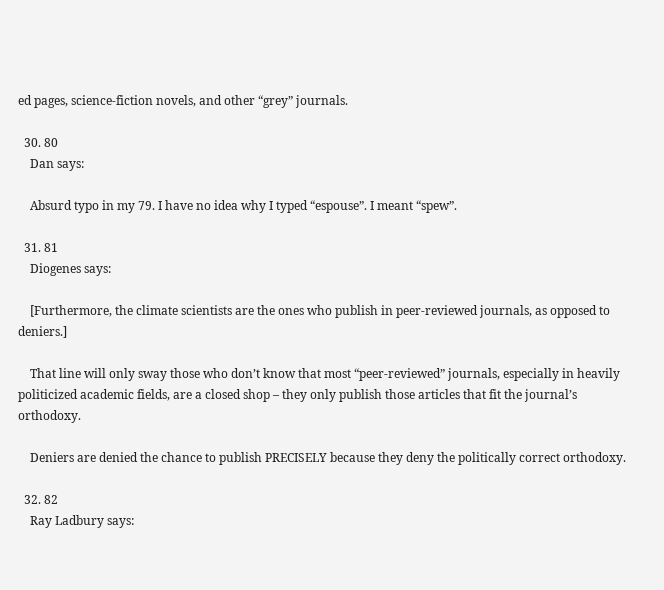ed pages, science-fiction novels, and other “grey” journals.

  30. 80
    Dan says:

    Absurd typo in my 79. I have no idea why I typed “espouse”. I meant “spew”.

  31. 81
    Diogenes says:

    [Furthermore, the climate scientists are the ones who publish in peer-reviewed journals, as opposed to deniers.]

    That line will only sway those who don’t know that most “peer-reviewed” journals, especially in heavily politicized academic fields, are a closed shop – they only publish those articles that fit the journal’s orthodoxy.

    Deniers are denied the chance to publish PRECISELY because they deny the politically correct orthodoxy.

  32. 82
    Ray Ladbury says: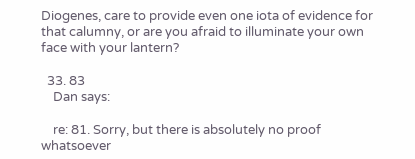Diogenes, care to provide even one iota of evidence for that calumny, or are you afraid to illuminate your own face with your lantern?

  33. 83
    Dan says:

    re: 81. Sorry, but there is absolutely no proof whatsoever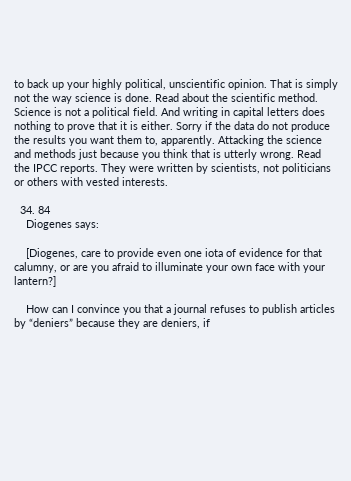to back up your highly political, unscientific opinion. That is simply not the way science is done. Read about the scientific method. Science is not a political field. And writing in capital letters does nothing to prove that it is either. Sorry if the data do not produce the results you want them to, apparently. Attacking the science and methods just because you think that is utterly wrong. Read the IPCC reports. They were written by scientists, not politicians or others with vested interests.

  34. 84
    Diogenes says:

    [Diogenes, care to provide even one iota of evidence for that calumny, or are you afraid to illuminate your own face with your lantern?]

    How can I convince you that a journal refuses to publish articles by “deniers” because they are deniers, if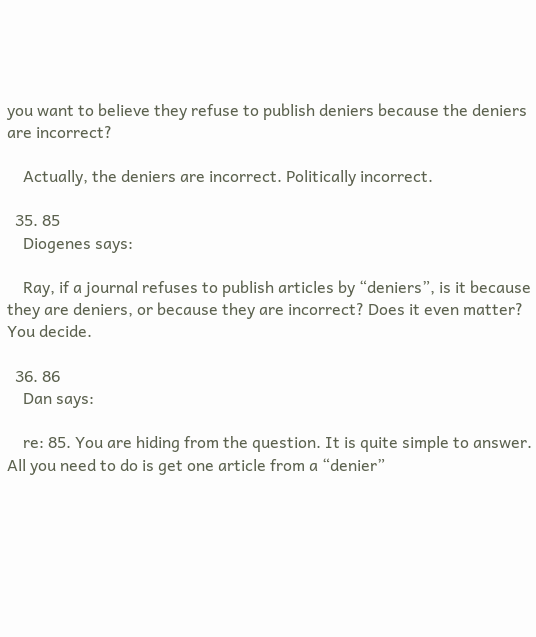you want to believe they refuse to publish deniers because the deniers are incorrect?

    Actually, the deniers are incorrect. Politically incorrect.

  35. 85
    Diogenes says:

    Ray, if a journal refuses to publish articles by “deniers”, is it because they are deniers, or because they are incorrect? Does it even matter? You decide.

  36. 86
    Dan says:

    re: 85. You are hiding from the question. It is quite simple to answer. All you need to do is get one article from a “denier”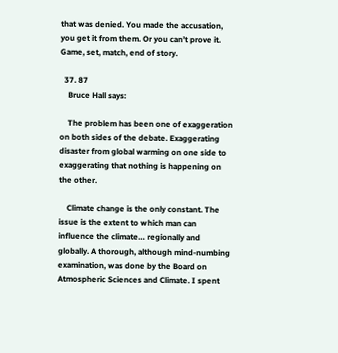that was denied. You made the accusation, you get it from them. Or you can’t prove it. Game, set, match, end of story.

  37. 87
    Bruce Hall says:

    The problem has been one of exaggeration on both sides of the debate. Exaggerating disaster from global warming on one side to exaggerating that nothing is happening on the other.

    Climate change is the only constant. The issue is the extent to which man can influence the climate… regionally and globally. A thorough, although mind-numbing examination, was done by the Board on Atmospheric Sciences and Climate. I spent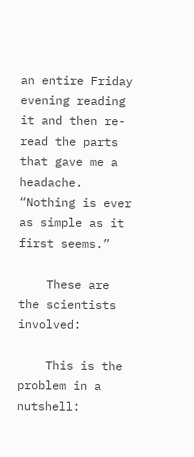an entire Friday evening reading it and then re-read the parts that gave me a headache. “Nothing is ever as simple as it first seems.”

    These are the scientists involved:

    This is the problem in a nutshell: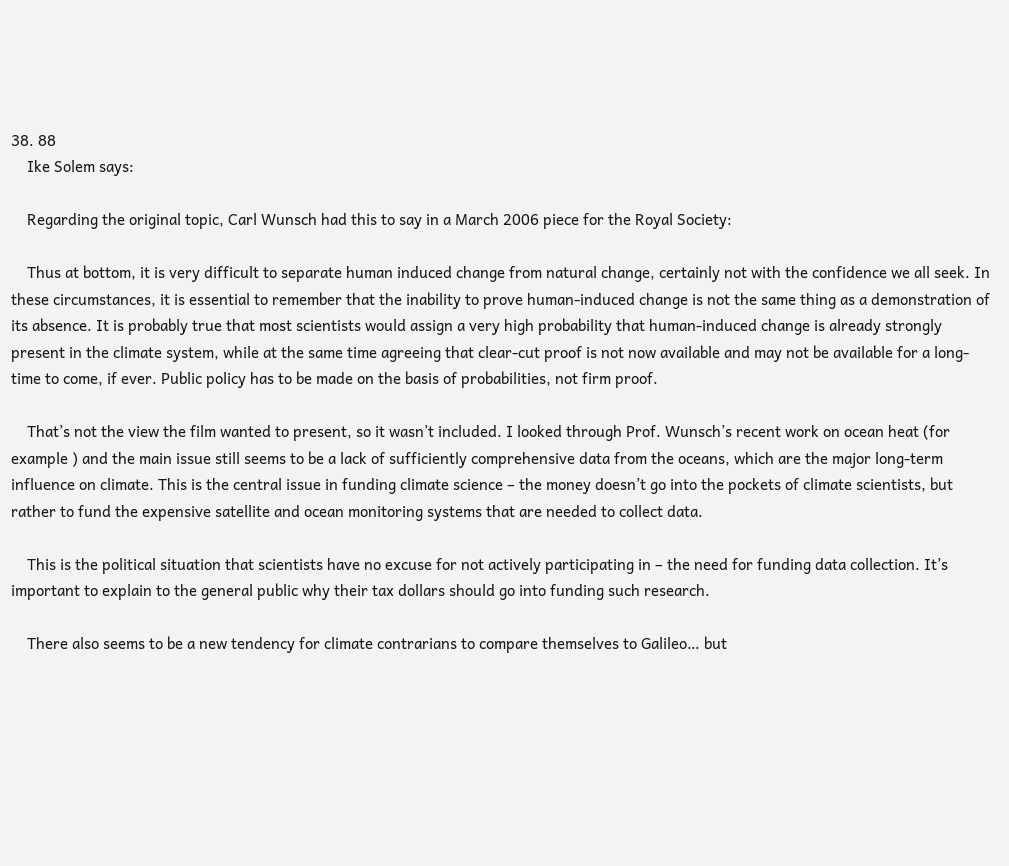38. 88
    Ike Solem says:

    Regarding the original topic, Carl Wunsch had this to say in a March 2006 piece for the Royal Society:

    Thus at bottom, it is very difficult to separate human induced change from natural change, certainly not with the confidence we all seek. In these circumstances, it is essential to remember that the inability to prove human-induced change is not the same thing as a demonstration of its absence. It is probably true that most scientists would assign a very high probability that human-induced change is already strongly present in the climate system, while at the same time agreeing that clear-cut proof is not now available and may not be available for a long-time to come, if ever. Public policy has to be made on the basis of probabilities, not firm proof.

    That’s not the view the film wanted to present, so it wasn’t included. I looked through Prof. Wunsch’s recent work on ocean heat (for example ) and the main issue still seems to be a lack of sufficiently comprehensive data from the oceans, which are the major long-term influence on climate. This is the central issue in funding climate science – the money doesn’t go into the pockets of climate scientists, but rather to fund the expensive satellite and ocean monitoring systems that are needed to collect data.

    This is the political situation that scientists have no excuse for not actively participating in – the need for funding data collection. It’s important to explain to the general public why their tax dollars should go into funding such research.

    There also seems to be a new tendency for climate contrarians to compare themselves to Galileo… but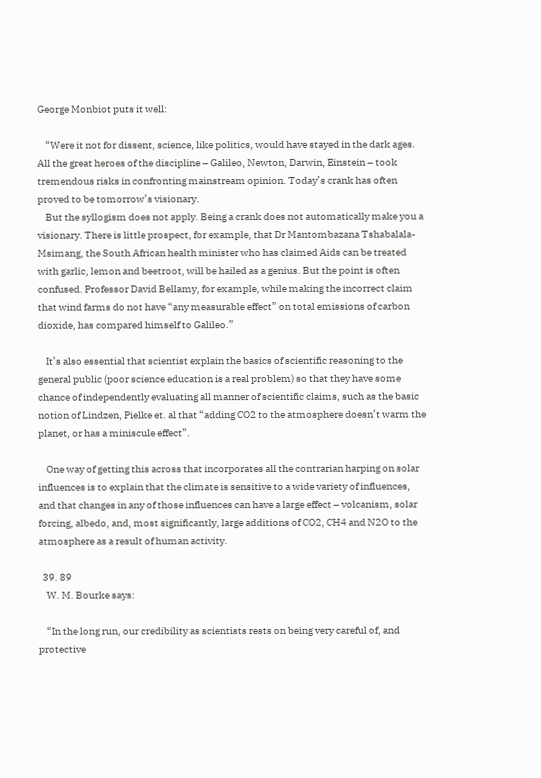George Monbiot puts it well:

    “Were it not for dissent, science, like politics, would have stayed in the dark ages. All the great heroes of the discipline – Galileo, Newton, Darwin, Einstein – took tremendous risks in confronting mainstream opinion. Today’s crank has often proved to be tomorrow’s visionary.
    But the syllogism does not apply. Being a crank does not automatically make you a visionary. There is little prospect, for example, that Dr Mantombazana Tshabalala-Msimang, the South African health minister who has claimed Aids can be treated with garlic, lemon and beetroot, will be hailed as a genius. But the point is often confused. Professor David Bellamy, for example, while making the incorrect claim that wind farms do not have “any measurable effect” on total emissions of carbon dioxide, has compared himself to Galileo.”

    It’s also essential that scientist explain the basics of scientific reasoning to the general public (poor science education is a real problem) so that they have some chance of independently evaluating all manner of scientific claims, such as the basic notion of Lindzen, Pielke et. al that “adding CO2 to the atmosphere doesn’t warm the planet, or has a miniscule effect”.

    One way of getting this across that incorporates all the contrarian harping on solar influences is to explain that the climate is sensitive to a wide variety of influences, and that changes in any of those influences can have a large effect – volcanism, solar forcing, albedo, and, most significantly, large additions of CO2, CH4 and N2O to the atmosphere as a result of human activity.

  39. 89
    W. M. Bourke says:

    “In the long run, our credibility as scientists rests on being very careful of, and protective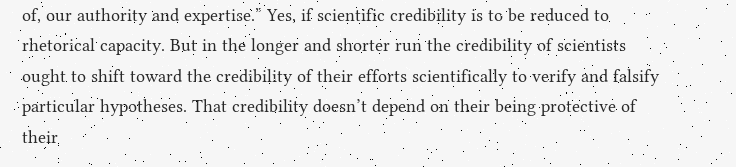of, our authority and expertise.” Yes, if scientific credibility is to be reduced to rhetorical capacity. But in the longer and shorter run the credibility of scientists ought to shift toward the credibility of their efforts scientifically to verify and falsify particular hypotheses. That credibility doesn’t depend on their being protective of their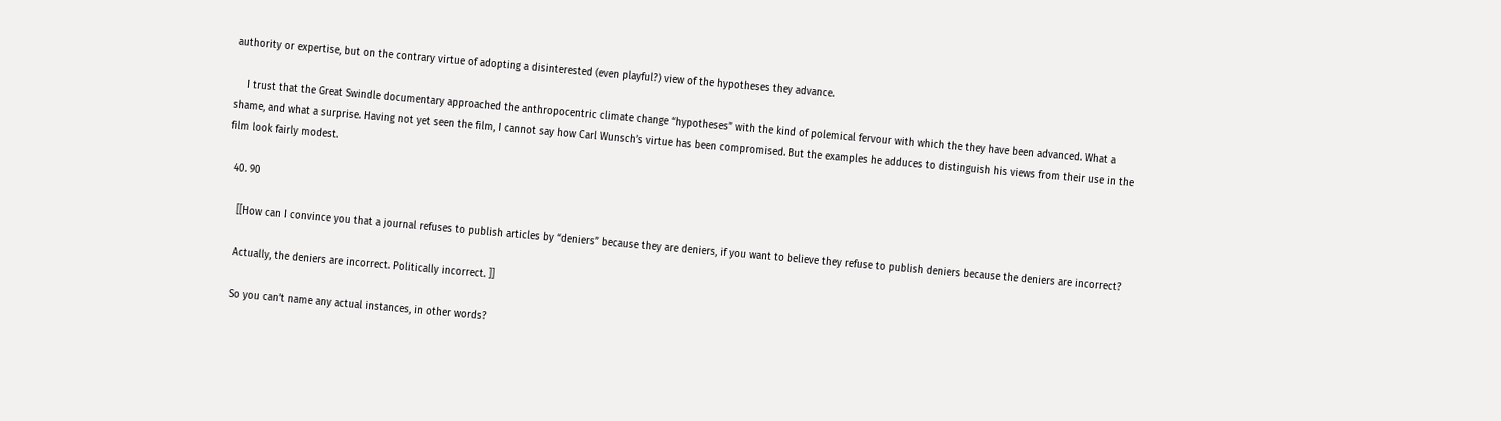authority or expertise, but on the contrary virtue of adopting a disinterested (even playful?) view of the hypotheses they advance.

    I trust that the Great Swindle documentary approached the anthropocentric climate change “hypotheses” with the kind of polemical fervour with which the they have been advanced. What a shame, and what a surprise. Having not yet seen the film, I cannot say how Carl Wunsch’s virtue has been compromised. But the examples he adduces to distinguish his views from their use in the film look fairly modest.

  40. 90

    [[How can I convince you that a journal refuses to publish articles by “deniers” because they are deniers, if you want to believe they refuse to publish deniers because the deniers are incorrect?

    Actually, the deniers are incorrect. Politically incorrect. ]]

    So you can’t name any actual instances, in other words?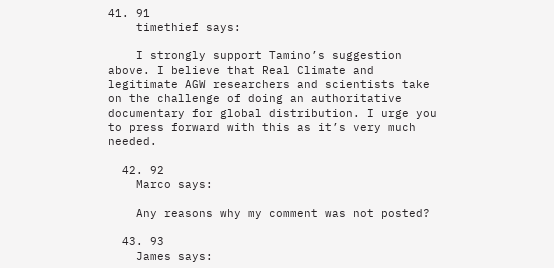41. 91
    timethief says:

    I strongly support Tamino’s suggestion above. I believe that Real Climate and legitimate AGW researchers and scientists take on the challenge of doing an authoritative documentary for global distribution. I urge you to press forward with this as it’s very much needed.

  42. 92
    Marco says:

    Any reasons why my comment was not posted?

  43. 93
    James says: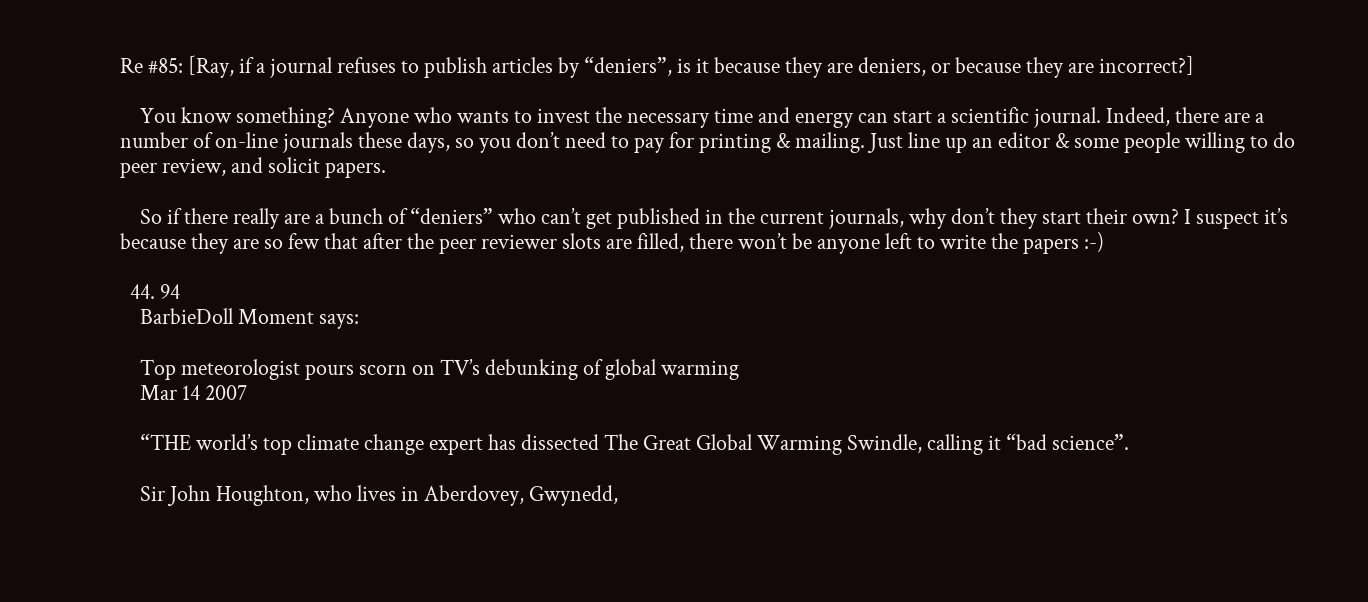Re #85: [Ray, if a journal refuses to publish articles by “deniers”, is it because they are deniers, or because they are incorrect?]

    You know something? Anyone who wants to invest the necessary time and energy can start a scientific journal. Indeed, there are a number of on-line journals these days, so you don’t need to pay for printing & mailing. Just line up an editor & some people willing to do peer review, and solicit papers.

    So if there really are a bunch of “deniers” who can’t get published in the current journals, why don’t they start their own? I suspect it’s because they are so few that after the peer reviewer slots are filled, there won’t be anyone left to write the papers :-)

  44. 94
    BarbieDoll Moment says:

    Top meteorologist pours scorn on TV’s debunking of global warming
    Mar 14 2007

    “THE world’s top climate change expert has dissected The Great Global Warming Swindle, calling it “bad science”.

    Sir John Houghton, who lives in Aberdovey, Gwynedd,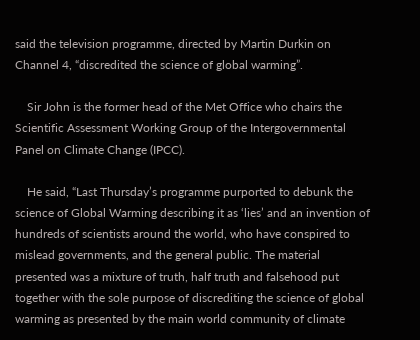said the television programme, directed by Martin Durkin on Channel 4, “discredited the science of global warming”.

    Sir John is the former head of the Met Office who chairs the Scientific Assessment Working Group of the Intergovernmental Panel on Climate Change (IPCC).

    He said, “Last Thursday’s programme purported to debunk the science of Global Warming describing it as ‘lies’ and an invention of hundreds of scientists around the world, who have conspired to mislead governments, and the general public. The material presented was a mixture of truth, half truth and falsehood put together with the sole purpose of discrediting the science of global warming as presented by the main world community of climate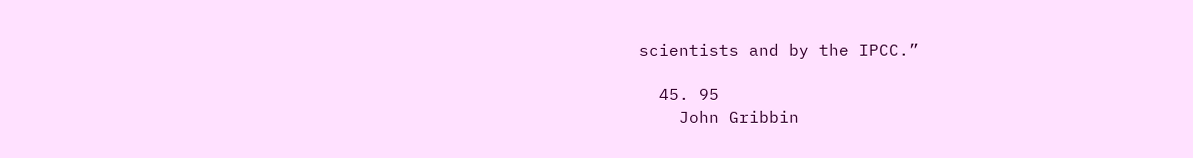scientists and by the IPCC.”

  45. 95
    John Gribbin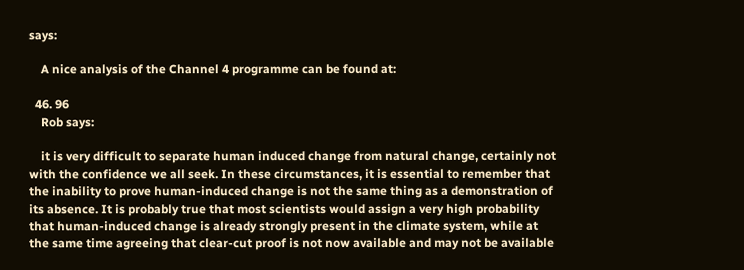says:

    A nice analysis of the Channel 4 programme can be found at:

  46. 96
    Rob says:

    it is very difficult to separate human induced change from natural change, certainly not with the confidence we all seek. In these circumstances, it is essential to remember that the inability to prove human-induced change is not the same thing as a demonstration of its absence. It is probably true that most scientists would assign a very high probability that human-induced change is already strongly present in the climate system, while at the same time agreeing that clear-cut proof is not now available and may not be available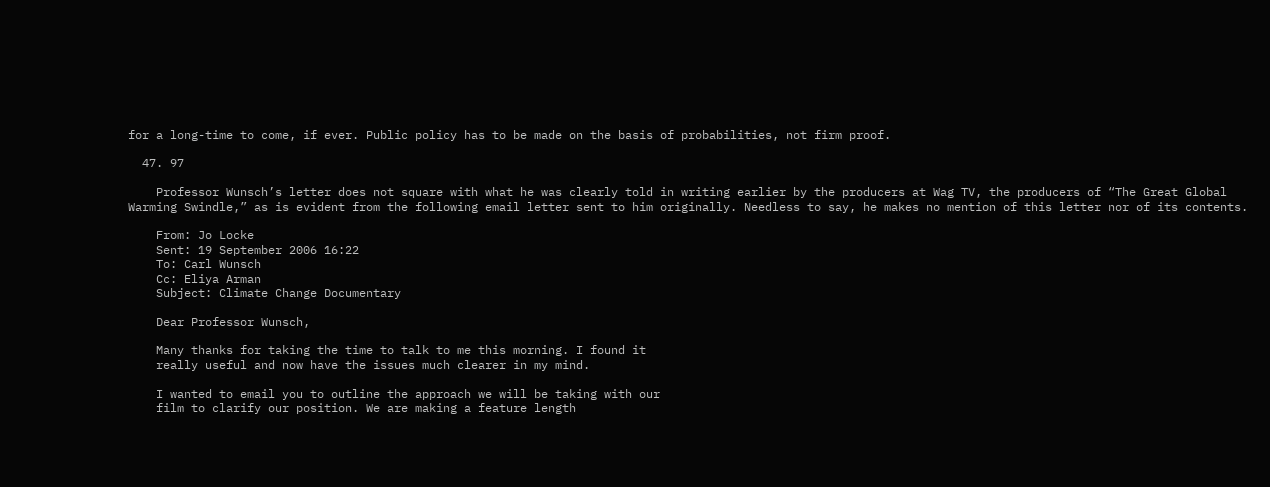for a long-time to come, if ever. Public policy has to be made on the basis of probabilities, not firm proof.

  47. 97

    Professor Wunsch’s letter does not square with what he was clearly told in writing earlier by the producers at Wag TV, the producers of “The Great Global Warming Swindle,” as is evident from the following email letter sent to him originally. Needless to say, he makes no mention of this letter nor of its contents.

    From: Jo Locke
    Sent: 19 September 2006 16:22
    To: Carl Wunsch
    Cc: Eliya Arman
    Subject: Climate Change Documentary

    Dear Professor Wunsch,

    Many thanks for taking the time to talk to me this morning. I found it
    really useful and now have the issues much clearer in my mind.

    I wanted to email you to outline the approach we will be taking with our
    film to clarify our position. We are making a feature length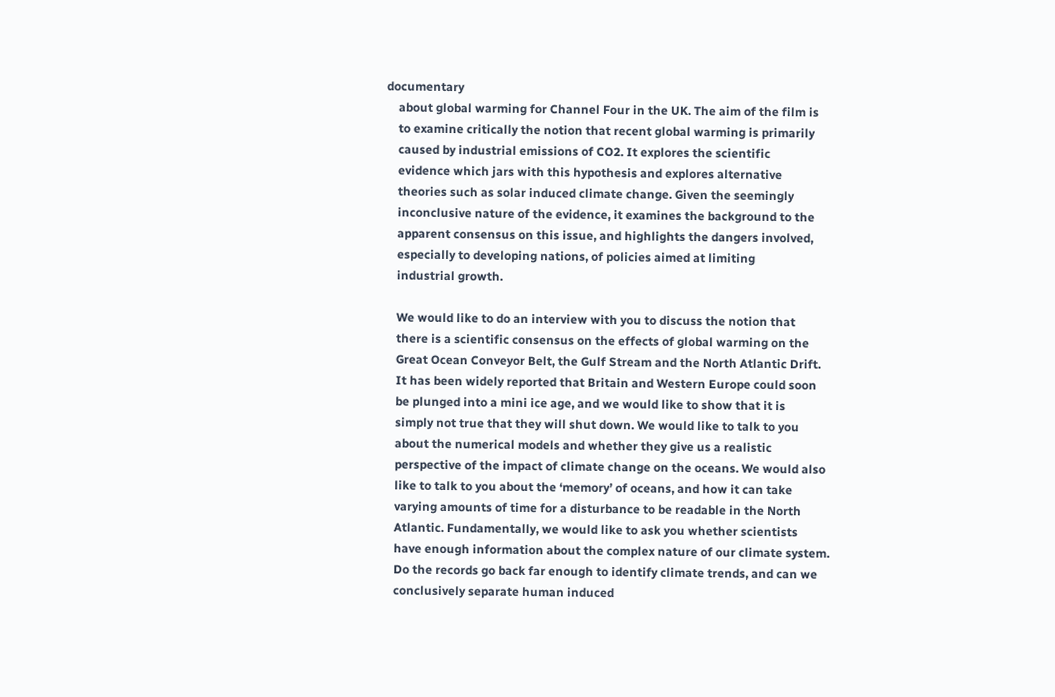documentary
    about global warming for Channel Four in the UK. The aim of the film is
    to examine critically the notion that recent global warming is primarily
    caused by industrial emissions of CO2. It explores the scientific
    evidence which jars with this hypothesis and explores alternative
    theories such as solar induced climate change. Given the seemingly
    inconclusive nature of the evidence, it examines the background to the
    apparent consensus on this issue, and highlights the dangers involved,
    especially to developing nations, of policies aimed at limiting
    industrial growth.

    We would like to do an interview with you to discuss the notion that
    there is a scientific consensus on the effects of global warming on the
    Great Ocean Conveyor Belt, the Gulf Stream and the North Atlantic Drift.
    It has been widely reported that Britain and Western Europe could soon
    be plunged into a mini ice age, and we would like to show that it is
    simply not true that they will shut down. We would like to talk to you
    about the numerical models and whether they give us a realistic
    perspective of the impact of climate change on the oceans. We would also
    like to talk to you about the ‘memory’ of oceans, and how it can take
    varying amounts of time for a disturbance to be readable in the North
    Atlantic. Fundamentally, we would like to ask you whether scientists
    have enough information about the complex nature of our climate system.
    Do the records go back far enough to identify climate trends, and can we
    conclusively separate human induced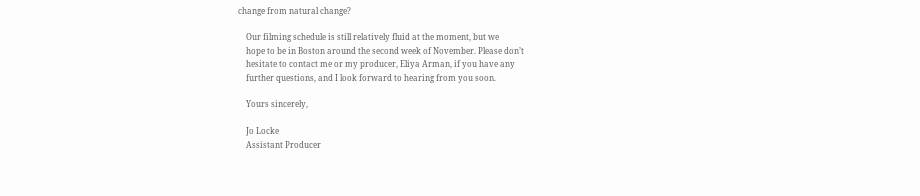change from natural change?

    Our filming schedule is still relatively fluid at the moment, but we
    hope to be in Boston around the second week of November. Please don’t
    hesitate to contact me or my producer, Eliya Arman, if you have any
    further questions, and I look forward to hearing from you soon.

    Yours sincerely,

    Jo Locke
    Assistant Producer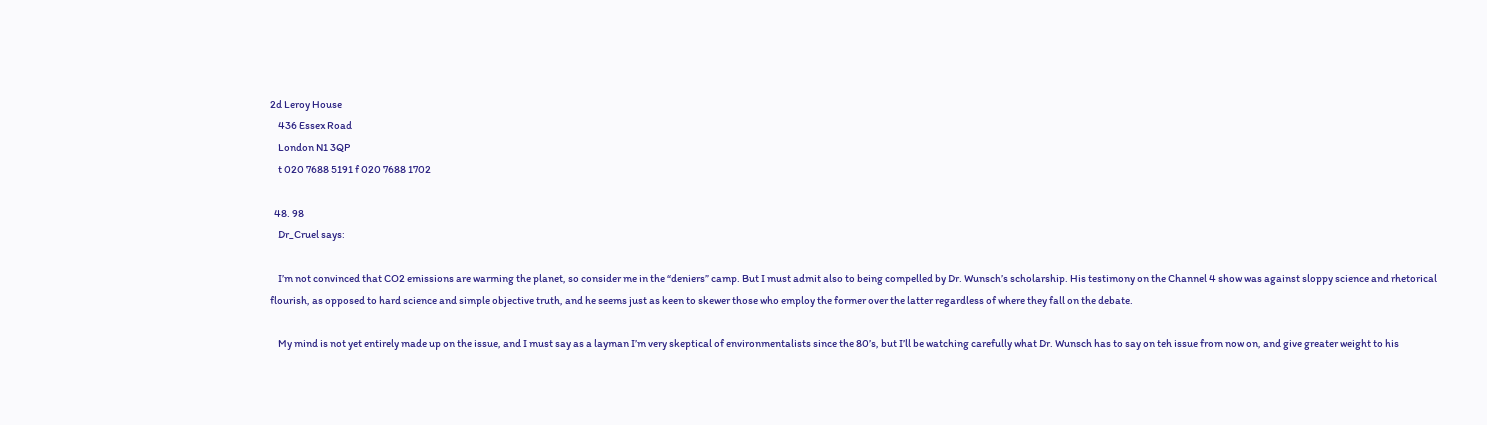2d Leroy House
    436 Essex Road
    London N1 3QP
    t 020 7688 5191 f 020 7688 1702

  48. 98
    Dr_Cruel says:

    I’m not convinced that CO2 emissions are warming the planet, so consider me in the “deniers” camp. But I must admit also to being compelled by Dr. Wunsch’s scholarship. His testimony on the Channel 4 show was against sloppy science and rhetorical flourish, as opposed to hard science and simple objective truth, and he seems just as keen to skewer those who employ the former over the latter regardless of where they fall on the debate.

    My mind is not yet entirely made up on the issue, and I must say as a layman I’m very skeptical of environmentalists since the 80’s, but I’ll be watching carefully what Dr. Wunsch has to say on teh issue from now on, and give greater weight to his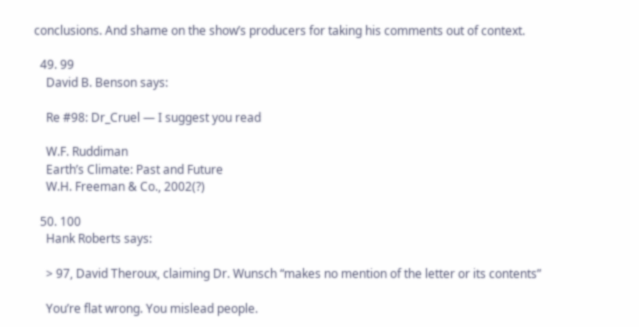conclusions. And shame on the show’s producers for taking his comments out of context.

  49. 99
    David B. Benson says:

    Re #98: Dr_Cruel — I suggest you read

    W.F. Ruddiman
    Earth’s Climate: Past and Future
    W.H. Freeman & Co., 2002(?)

  50. 100
    Hank Roberts says:

    > 97, David Theroux, claiming Dr. Wunsch “makes no mention of the letter or its contents”

    You’re flat wrong. You mislead people.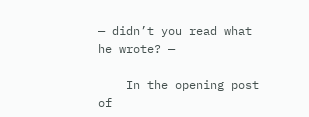— didn’t you read what he wrote? —

    In the opening post of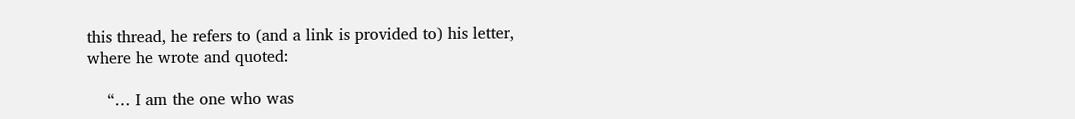this thread, he refers to (and a link is provided to) his letter, where he wrote and quoted:

    “… I am the one who was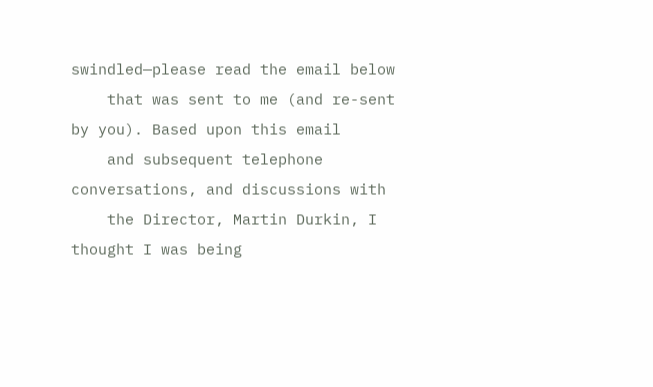swindled—please read the email below
    that was sent to me (and re-sent by you). Based upon this email
    and subsequent telephone conversations, and discussions with
    the Director, Martin Durkin, I thought I was being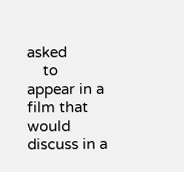asked
    to appear in a film that would discuss in a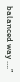balanced way ….”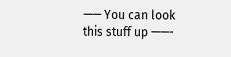—— You can look this stuff up ——-